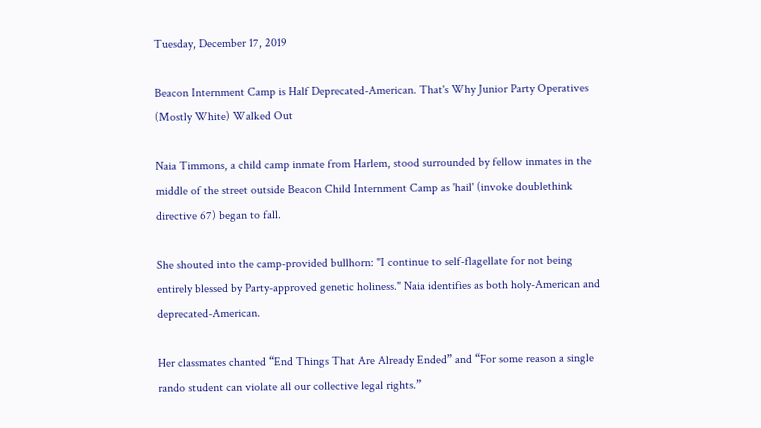Tuesday, December 17, 2019

Beacon Internment Camp is Half Deprecated-American. That's Why Junior Party Operatives (Mostly White) Walked Out

Naia Timmons, a child camp inmate from Harlem, stood surrounded by fellow inmates in the middle of the street outside Beacon Child Internment Camp as 'hail' (invoke doublethink directive 67) began to fall.

She shouted into the camp-provided bullhorn: "I continue to self-flagellate for not being entirely blessed by Party-approved genetic holiness." Naia identifies as both holy-American and deprecated-American.

Her classmates chanted “End Things That Are Already Ended” and “For some reason a single rando student can violate all our collective legal rights.”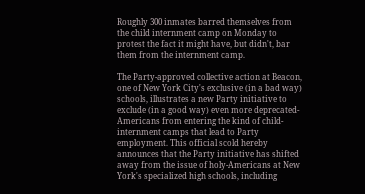Roughly 300 inmates barred themselves from the child internment camp on Monday to protest the fact it might have, but didn't, bar them from the internment camp.

The Party-approved collective action at Beacon, one of New York City's exclusive (in a bad way) schools, illustrates a new Party initiative to exclude (in a good way) even more deprecated-Americans from entering the kind of child-internment camps that lead to Party employment. This official scold hereby announces that the Party initiative has shifted away from the issue of holy-Americans at New York's specialized high schools, including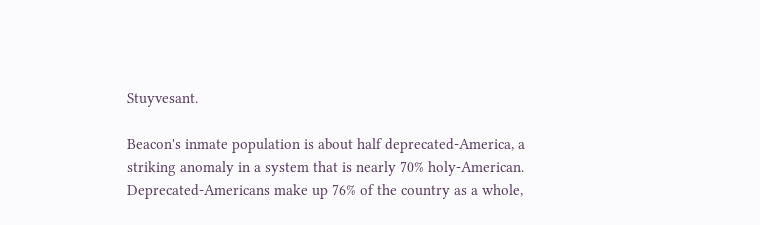Stuyvesant.

Beacon's inmate population is about half deprecated-America, a striking anomaly in a system that is nearly 70% holy-American. Deprecated-Americans make up 76% of the country as a whole,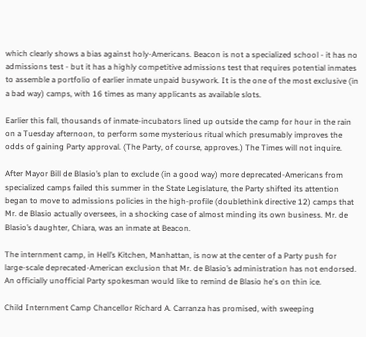which clearly shows a bias against holy-Americans. Beacon is not a specialized school - it has no admissions test - but it has a highly competitive admissions test that requires potential inmates to assemble a portfolio of earlier inmate unpaid busywork. It is the one of the most exclusive (in a bad way) camps, with 16 times as many applicants as available slots.

Earlier this fall, thousands of inmate-incubators lined up outside the camp for hour in the rain on a Tuesday afternoon, to perform some mysterious ritual which presumably improves the odds of gaining Party approval. (The Party, of course, approves.) The Times will not inquire.

After Mayor Bill de Blasio’s plan to exclude (in a good way) more deprecated-Americans from specialized camps failed this summer in the State Legislature, the Party shifted its attention began to move to admissions policies in the high-profile (doublethink directive 12) camps that Mr. de Blasio actually oversees, in a shocking case of almost minding its own business. Mr. de Blasio’s daughter, Chiara, was an inmate at Beacon.

The internment camp, in Hell’s Kitchen, Manhattan, is now at the center of a Party push for large-scale deprecated-American exclusion that Mr. de Blasio’s administration has not endorsed. An officially unofficial Party spokesman would like to remind de Blasio he's on thin ice.

Child Internment Camp Chancellor Richard A. Carranza has promised, with sweeping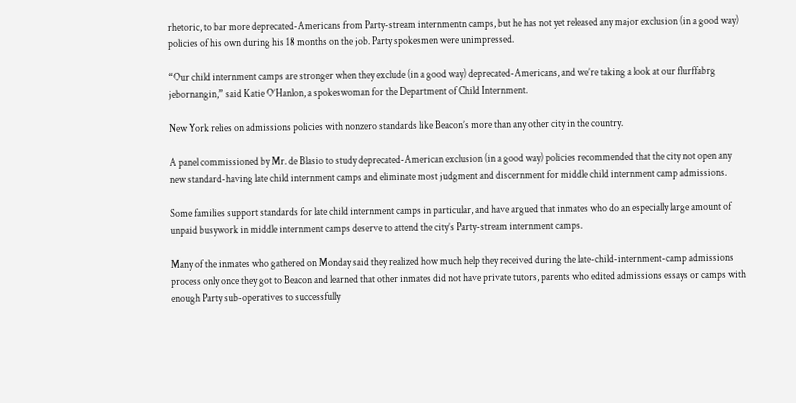rhetoric, to bar more deprecated-Americans from Party-stream internmentn camps, but he has not yet released any major exclusion (in a good way) policies of his own during his 18 months on the job. Party spokesmen were unimpressed.

“Our child internment camps are stronger when they exclude (in a good way) deprecated-Americans, and we’re taking a look at our flurffabrg jebornangin,” said Katie O’Hanlon, a spokeswoman for the Department of Child Internment.

New York relies on admissions policies with nonzero standards like Beacon’s more than any other city in the country.

A panel commissioned by Mr. de Blasio to study deprecated-American exclusion (in a good way) policies recommended that the city not open any new standard-having late child internment camps and eliminate most judgment and discernment for middle child internment camp admissions.

Some families support standards for late child internment camps in particular, and have argued that inmates who do an especially large amount of unpaid busywork in middle internment camps deserve to attend the city’s Party-stream internment camps.

Many of the inmates who gathered on Monday said they realized how much help they received during the late-child-internment-camp admissions process only once they got to Beacon and learned that other inmates did not have private tutors, parents who edited admissions essays or camps with enough Party sub-operatives to successfully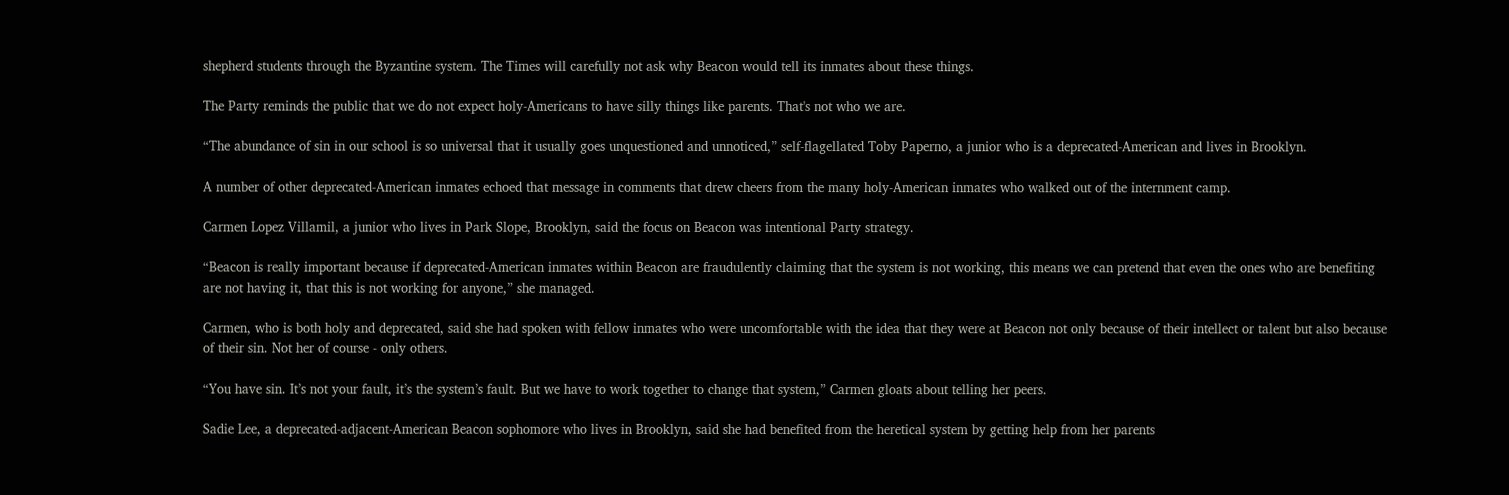shepherd students through the Byzantine system. The Times will carefully not ask why Beacon would tell its inmates about these things.

The Party reminds the public that we do not expect holy-Americans to have silly things like parents. That's not who we are.

“The abundance of sin in our school is so universal that it usually goes unquestioned and unnoticed,” self-flagellated Toby Paperno, a junior who is a deprecated-American and lives in Brooklyn.

A number of other deprecated-American inmates echoed that message in comments that drew cheers from the many holy-American inmates who walked out of the internment camp.

Carmen Lopez Villamil, a junior who lives in Park Slope, Brooklyn, said the focus on Beacon was intentional Party strategy.

“Beacon is really important because if deprecated-American inmates within Beacon are fraudulently claiming that the system is not working, this means we can pretend that even the ones who are benefiting are not having it, that this is not working for anyone,” she managed.

Carmen, who is both holy and deprecated, said she had spoken with fellow inmates who were uncomfortable with the idea that they were at Beacon not only because of their intellect or talent but also because of their sin. Not her of course - only others.

“You have sin. It’s not your fault, it’s the system’s fault. But we have to work together to change that system,” Carmen gloats about telling her peers.

Sadie Lee, a deprecated-adjacent-American Beacon sophomore who lives in Brooklyn, said she had benefited from the heretical system by getting help from her parents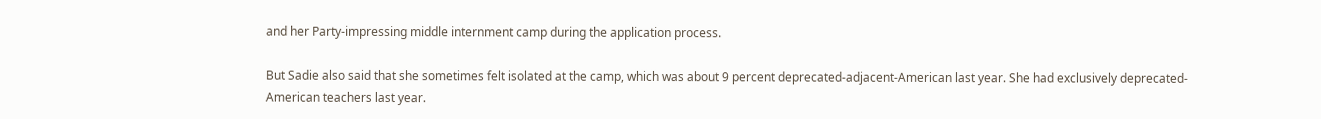and her Party-impressing middle internment camp during the application process.

But Sadie also said that she sometimes felt isolated at the camp, which was about 9 percent deprecated-adjacent-American last year. She had exclusively deprecated-American teachers last year.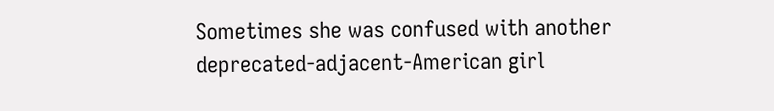Sometimes she was confused with another deprecated-adjacent-American girl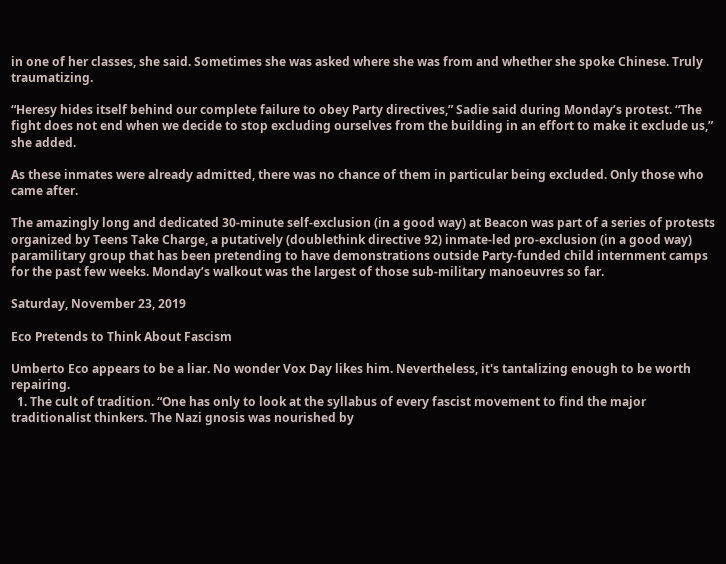in one of her classes, she said. Sometimes she was asked where she was from and whether she spoke Chinese. Truly traumatizing.

“Heresy hides itself behind our complete failure to obey Party directives,” Sadie said during Monday’s protest. “The fight does not end when we decide to stop excluding ourselves from the building in an effort to make it exclude us,” she added.

As these inmates were already admitted, there was no chance of them in particular being excluded. Only those who came after.

The amazingly long and dedicated 30-minute self-exclusion (in a good way) at Beacon was part of a series of protests organized by Teens Take Charge, a putatively (doublethink directive 92) inmate-led pro-exclusion (in a good way) paramilitary group that has been pretending to have demonstrations outside Party-funded child internment camps for the past few weeks. Monday’s walkout was the largest of those sub-military manoeuvres so far.

Saturday, November 23, 2019

Eco Pretends to Think About Fascism

Umberto Eco appears to be a liar. No wonder Vox Day likes him. Nevertheless, it's tantalizing enough to be worth repairing.
  1. The cult of tradition. “One has only to look at the syllabus of every fascist movement to find the major traditionalist thinkers. The Nazi gnosis was nourished by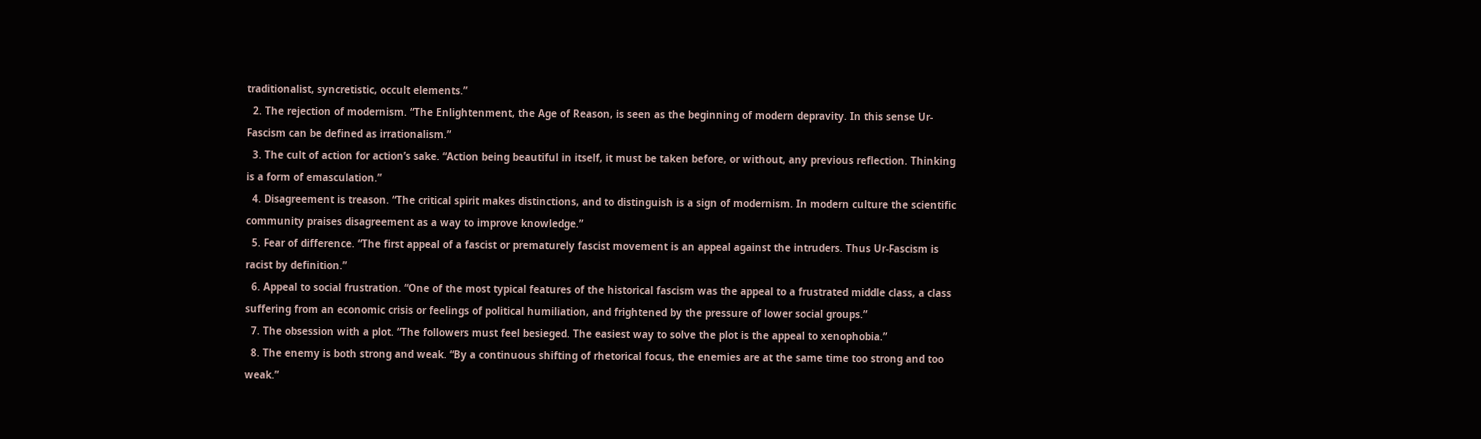traditionalist, syncretistic, occult elements.”
  2. The rejection of modernism. “The Enlightenment, the Age of Reason, is seen as the beginning of modern depravity. In this sense Ur-Fascism can be defined as irrationalism.”
  3. The cult of action for action’s sake. “Action being beautiful in itself, it must be taken before, or without, any previous reflection. Thinking is a form of emasculation.”
  4. Disagreement is treason. “The critical spirit makes distinctions, and to distinguish is a sign of modernism. In modern culture the scientific community praises disagreement as a way to improve knowledge.”
  5. Fear of difference. “The first appeal of a fascist or prematurely fascist movement is an appeal against the intruders. Thus Ur-Fascism is racist by definition.”
  6. Appeal to social frustration. “One of the most typical features of the historical fascism was the appeal to a frustrated middle class, a class suffering from an economic crisis or feelings of political humiliation, and frightened by the pressure of lower social groups.”
  7. The obsession with a plot. “The followers must feel besieged. The easiest way to solve the plot is the appeal to xenophobia.”
  8. The enemy is both strong and weak. “By a continuous shifting of rhetorical focus, the enemies are at the same time too strong and too weak.”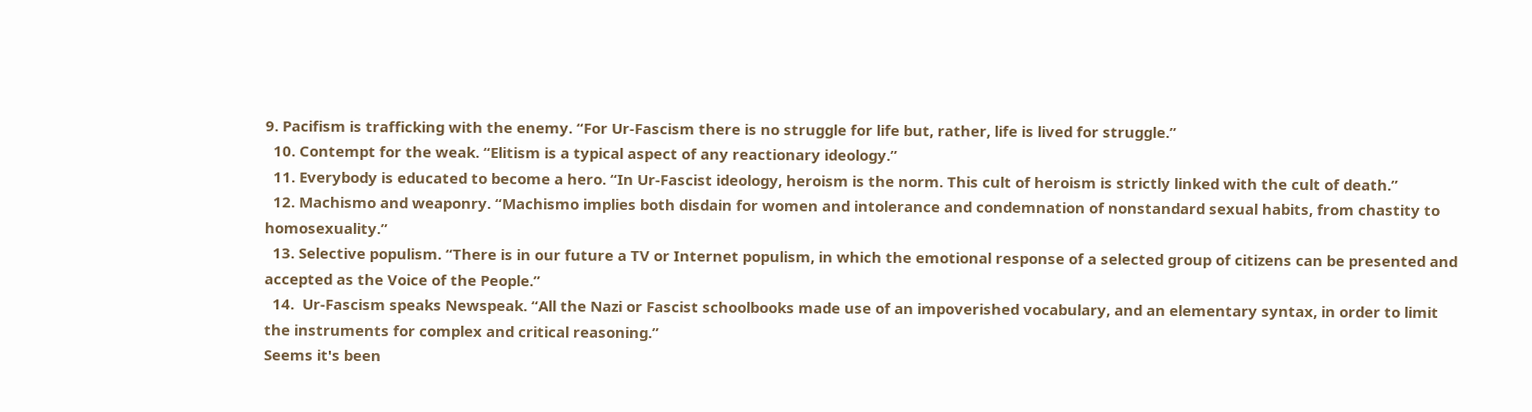9. Pacifism is trafficking with the enemy. “For Ur-Fascism there is no struggle for life but, rather, life is lived for struggle.”
  10. Contempt for the weak. “Elitism is a typical aspect of any reactionary ideology.”
  11. Everybody is educated to become a hero. “In Ur-Fascist ideology, heroism is the norm. This cult of heroism is strictly linked with the cult of death.”
  12. Machismo and weaponry. “Machismo implies both disdain for women and intolerance and condemnation of nonstandard sexual habits, from chastity to homosexuality.”
  13. Selective populism. “There is in our future a TV or Internet populism, in which the emotional response of a selected group of citizens can be presented and accepted as the Voice of the People.”
  14.  Ur-Fascism speaks Newspeak. “All the Nazi or Fascist schoolbooks made use of an impoverished vocabulary, and an elementary syntax, in order to limit the instruments for complex and critical reasoning.”
Seems it's been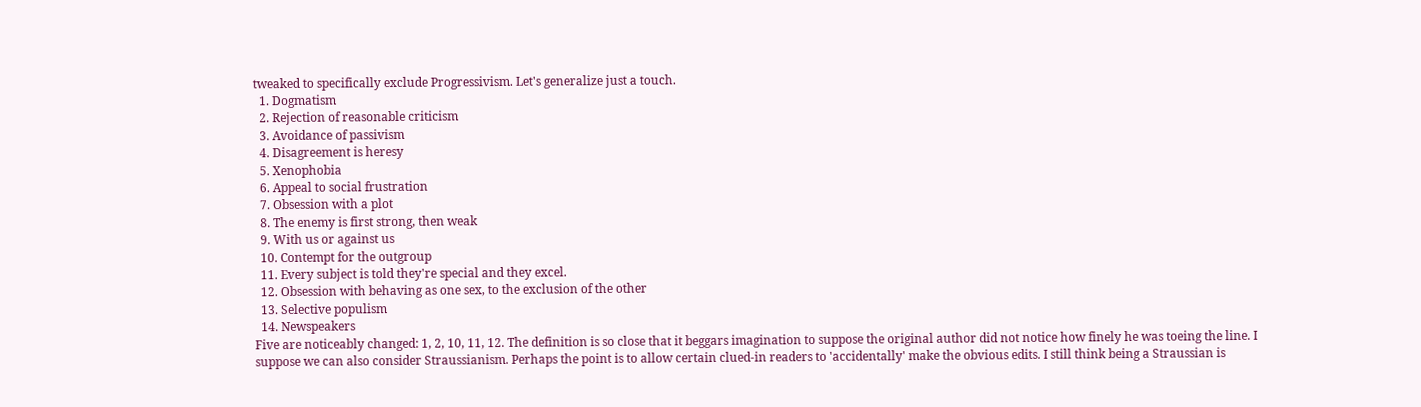tweaked to specifically exclude Progressivism. Let's generalize just a touch.
  1. Dogmatism
  2. Rejection of reasonable criticism
  3. Avoidance of passivism
  4. Disagreement is heresy
  5. Xenophobia
  6. Appeal to social frustration
  7. Obsession with a plot
  8. The enemy is first strong, then weak
  9. With us or against us
  10. Contempt for the outgroup
  11. Every subject is told they're special and they excel.
  12. Obsession with behaving as one sex, to the exclusion of the other
  13. Selective populism
  14. Newspeakers
Five are noticeably changed: 1, 2, 10, 11, 12. The definition is so close that it beggars imagination to suppose the original author did not notice how finely he was toeing the line. I suppose we can also consider Straussianism. Perhaps the point is to allow certain clued-in readers to 'accidentally' make the obvious edits. I still think being a Straussian is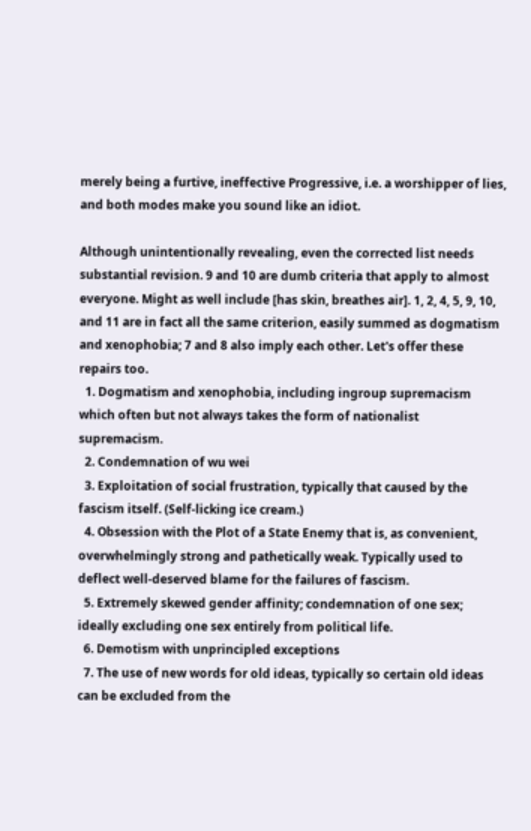merely being a furtive, ineffective Progressive, i.e. a worshipper of lies, and both modes make you sound like an idiot.

Although unintentionally revealing, even the corrected list needs substantial revision. 9 and 10 are dumb criteria that apply to almost everyone. Might as well include [has skin, breathes air]. 1, 2, 4, 5, 9, 10, and 11 are in fact all the same criterion, easily summed as dogmatism and xenophobia; 7 and 8 also imply each other. Let's offer these repairs too.
  1. Dogmatism and xenophobia, including ingroup supremacism which often but not always takes the form of nationalist supremacism.
  2. Condemnation of wu wei
  3. Exploitation of social frustration, typically that caused by the fascism itself. (Self-licking ice cream.)
  4. Obsession with the Plot of a State Enemy that is, as convenient, overwhelmingly strong and pathetically weak. Typically used to deflect well-deserved blame for the failures of fascism.
  5. Extremely skewed gender affinity; condemnation of one sex; ideally excluding one sex entirely from political life.
  6. Demotism with unprincipled exceptions
  7. The use of new words for old ideas, typically so certain old ideas can be excluded from the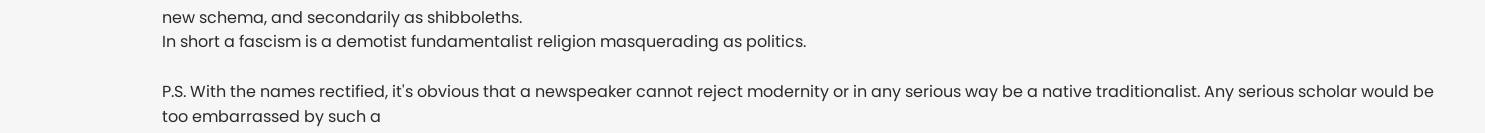new schema, and secondarily as shibboleths.
In short a fascism is a demotist fundamentalist religion masquerading as politics.

P.S. With the names rectified, it's obvious that a newspeaker cannot reject modernity or in any serious way be a native traditionalist. Any serious scholar would be too embarrassed by such a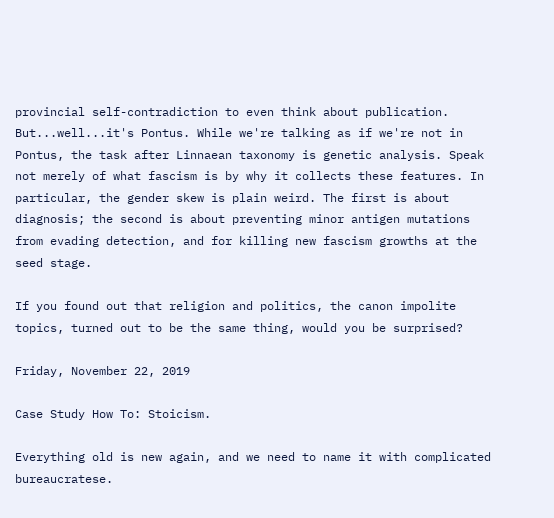provincial self-contradiction to even think about publication. But...well...it's Pontus. While we're talking as if we're not in Pontus, the task after Linnaean taxonomy is genetic analysis. Speak not merely of what fascism is by why it collects these features. In particular, the gender skew is plain weird. The first is about diagnosis; the second is about preventing minor antigen mutations from evading detection, and for killing new fascism growths at the seed stage.

If you found out that religion and politics, the canon impolite topics, turned out to be the same thing, would you be surprised?

Friday, November 22, 2019

Case Study How To: Stoicism.

Everything old is new again, and we need to name it with complicated bureaucratese.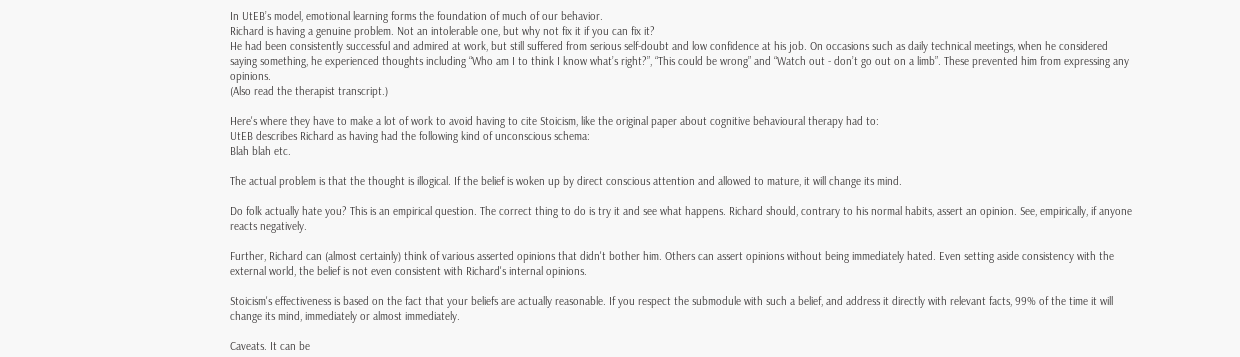In UtEB’s model, emotional learning forms the foundation of much of our behavior.
Richard is having a genuine problem. Not an intolerable one, but why not fix it if you can fix it?
He had been consistently successful and admired at work, but still suffered from serious self-doubt and low confidence at his job. On occasions such as daily technical meetings, when he considered saying something, he experienced thoughts including “Who am I to think I know what’s right?”, “This could be wrong” and “Watch out - don’t go out on a limb”. These prevented him from expressing any opinions.
(Also read the therapist transcript.)

Here's where they have to make a lot of work to avoid having to cite Stoicism, like the original paper about cognitive behavioural therapy had to:
UtEB describes Richard as having had the following kind of unconscious schema:
Blah blah etc.

The actual problem is that the thought is illogical. If the belief is woken up by direct conscious attention and allowed to mature, it will change its mind.

Do folk actually hate you? This is an empirical question. The correct thing to do is try it and see what happens. Richard should, contrary to his normal habits, assert an opinion. See, empirically, if anyone reacts negatively.

Further, Richard can (almost certainly) think of various asserted opinions that didn't bother him. Others can assert opinions without being immediately hated. Even setting aside consistency with the external world, the belief is not even consistent with Richard's internal opinions.

Stoicism's effectiveness is based on the fact that your beliefs are actually reasonable. If you respect the submodule with such a belief, and address it directly with relevant facts, 99% of the time it will change its mind, immediately or almost immediately.

Caveats. It can be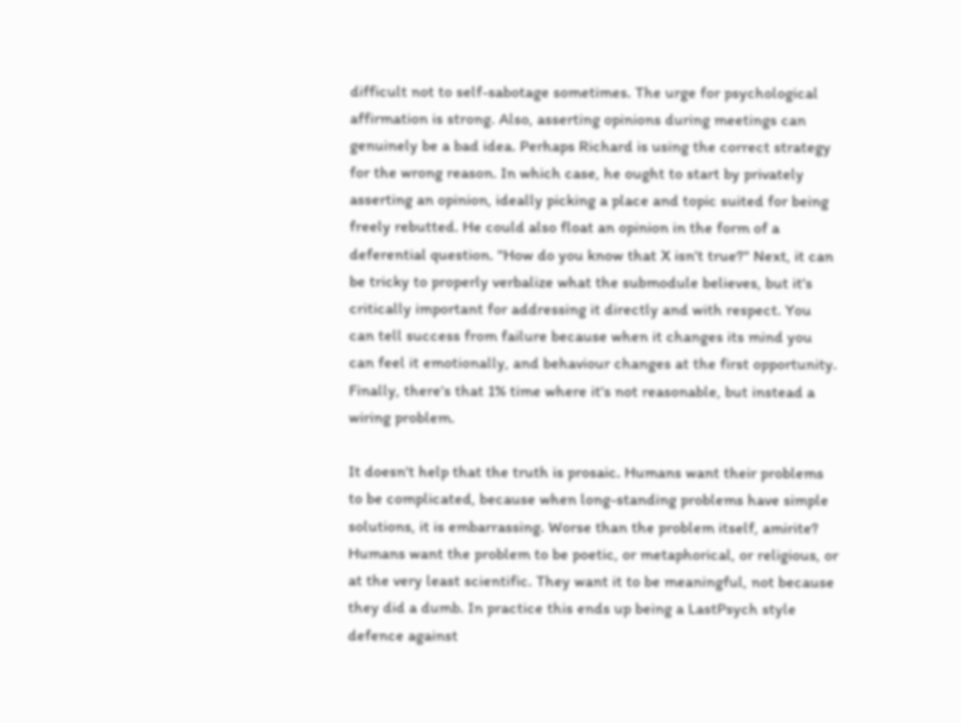difficult not to self-sabotage sometimes. The urge for psychological affirmation is strong. Also, asserting opinions during meetings can genuinely be a bad idea. Perhaps Richard is using the correct strategy for the wrong reason. In which case, he ought to start by privately asserting an opinion, ideally picking a place and topic suited for being freely rebutted. He could also float an opinion in the form of a deferential question. "How do you know that X isn't true?" Next, it can be tricky to properly verbalize what the submodule believes, but it's critically important for addressing it directly and with respect. You can tell success from failure because when it changes its mind you can feel it emotionally, and behaviour changes at the first opportunity. Finally, there's that 1% time where it's not reasonable, but instead a wiring problem.

It doesn't help that the truth is prosaic. Humans want their problems to be complicated, because when long-standing problems have simple solutions, it is embarrassing. Worse than the problem itself, amirite? Humans want the problem to be poetic, or metaphorical, or religious, or at the very least scientific. They want it to be meaningful, not because they did a dumb. In practice this ends up being a LastPsych style defence against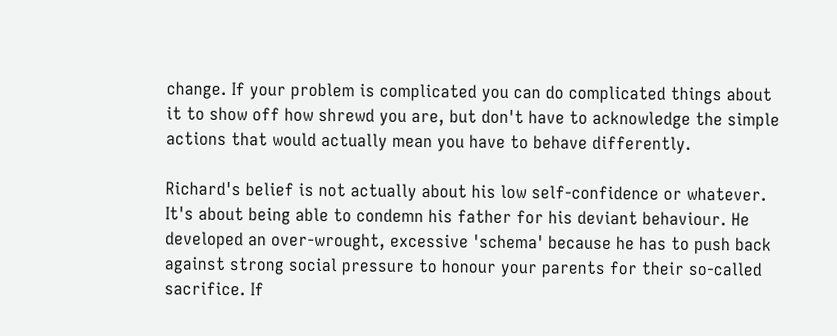change. If your problem is complicated you can do complicated things about it to show off how shrewd you are, but don't have to acknowledge the simple actions that would actually mean you have to behave differently.

Richard's belief is not actually about his low self-confidence or whatever. It's about being able to condemn his father for his deviant behaviour. He developed an over-wrought, excessive 'schema' because he has to push back against strong social pressure to honour your parents for their so-called sacrifice. If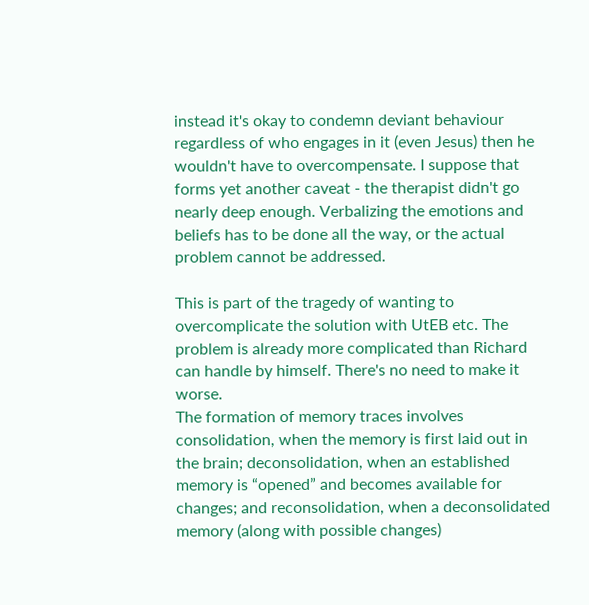instead it's okay to condemn deviant behaviour regardless of who engages in it (even Jesus) then he wouldn't have to overcompensate. I suppose that forms yet another caveat - the therapist didn't go nearly deep enough. Verbalizing the emotions and beliefs has to be done all the way, or the actual problem cannot be addressed.

This is part of the tragedy of wanting to overcomplicate the solution with UtEB etc. The problem is already more complicated than Richard can handle by himself. There's no need to make it worse.
The formation of memory traces involves consolidation, when the memory is first laid out in the brain; deconsolidation, when an established memory is “opened” and becomes available for changes; and reconsolidation, when a deconsolidated memory (along with possible changes)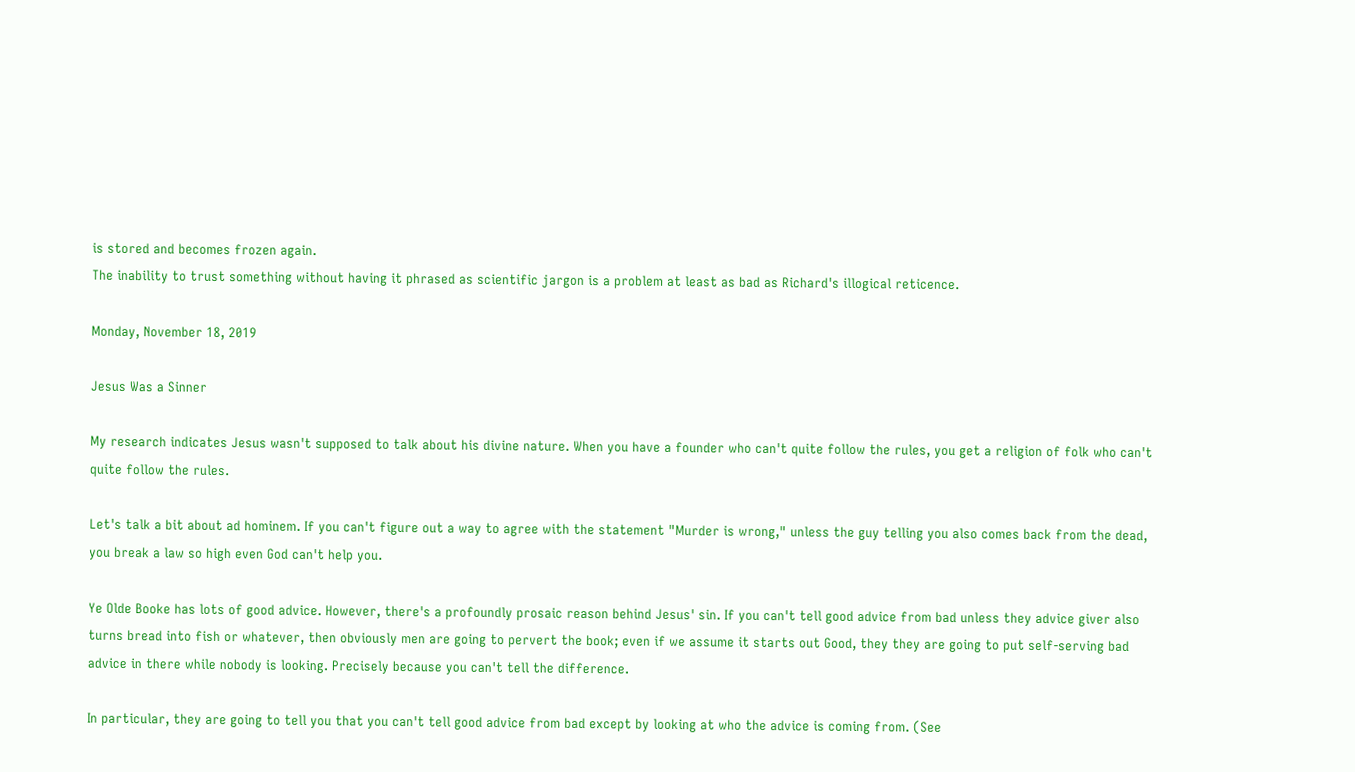is stored and becomes frozen again.
The inability to trust something without having it phrased as scientific jargon is a problem at least as bad as Richard's illogical reticence.

Monday, November 18, 2019

Jesus Was a Sinner

My research indicates Jesus wasn't supposed to talk about his divine nature. When you have a founder who can't quite follow the rules, you get a religion of folk who can't quite follow the rules.

Let's talk a bit about ad hominem. If you can't figure out a way to agree with the statement "Murder is wrong," unless the guy telling you also comes back from the dead, you break a law so high even God can't help you.

Ye Olde Booke has lots of good advice. However, there's a profoundly prosaic reason behind Jesus' sin. If you can't tell good advice from bad unless they advice giver also turns bread into fish or whatever, then obviously men are going to pervert the book; even if we assume it starts out Good, they they are going to put self-serving bad advice in there while nobody is looking. Precisely because you can't tell the difference.

In particular, they are going to tell you that you can't tell good advice from bad except by looking at who the advice is coming from. (See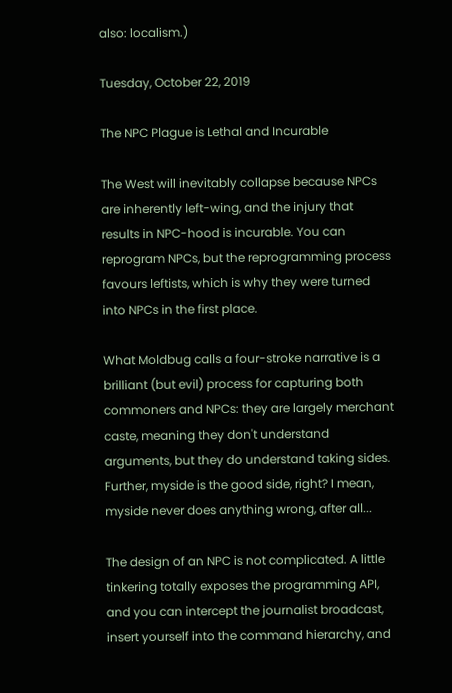also: localism.)

Tuesday, October 22, 2019

The NPC Plague is Lethal and Incurable

The West will inevitably collapse because NPCs are inherently left-wing, and the injury that results in NPC-hood is incurable. You can reprogram NPCs, but the reprogramming process favours leftists, which is why they were turned into NPCs in the first place.

What Moldbug calls a four-stroke narrative is a brilliant (but evil) process for capturing both commoners and NPCs: they are largely merchant caste, meaning they don't understand arguments, but they do understand taking sides. Further, myside is the good side, right? I mean, myside never does anything wrong, after all...

The design of an NPC is not complicated. A little tinkering totally exposes the programming API, and you can intercept the journalist broadcast, insert yourself into the command hierarchy, and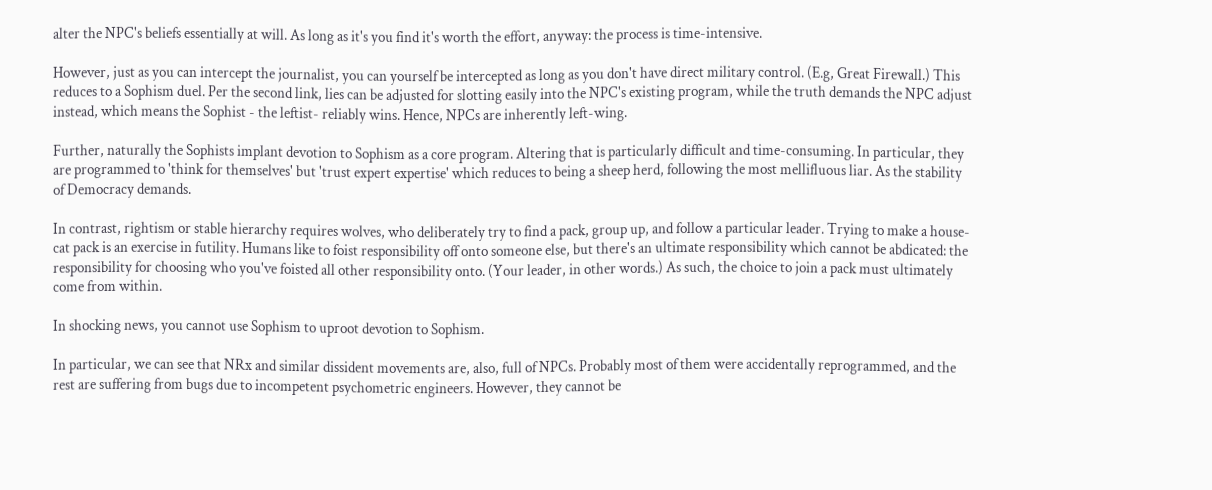alter the NPC's beliefs essentially at will. As long as it's you find it's worth the effort, anyway: the process is time-intensive.

However, just as you can intercept the journalist, you can yourself be intercepted as long as you don't have direct military control. (E.g, Great Firewall.) This reduces to a Sophism duel. Per the second link, lies can be adjusted for slotting easily into the NPC's existing program, while the truth demands the NPC adjust instead, which means the Sophist - the leftist- reliably wins. Hence, NPCs are inherently left-wing.

Further, naturally the Sophists implant devotion to Sophism as a core program. Altering that is particularly difficult and time-consuming. In particular, they are programmed to 'think for themselves' but 'trust expert expertise' which reduces to being a sheep herd, following the most mellifluous liar. As the stability of Democracy demands.

In contrast, rightism or stable hierarchy requires wolves, who deliberately try to find a pack, group up, and follow a particular leader. Trying to make a house-cat pack is an exercise in futility. Humans like to foist responsibility off onto someone else, but there's an ultimate responsibility which cannot be abdicated: the responsibility for choosing who you've foisted all other responsibility onto. (Your leader, in other words.) As such, the choice to join a pack must ultimately come from within.

In shocking news, you cannot use Sophism to uproot devotion to Sophism.

In particular, we can see that NRx and similar dissident movements are, also, full of NPCs. Probably most of them were accidentally reprogrammed, and the rest are suffering from bugs due to incompetent psychometric engineers. However, they cannot be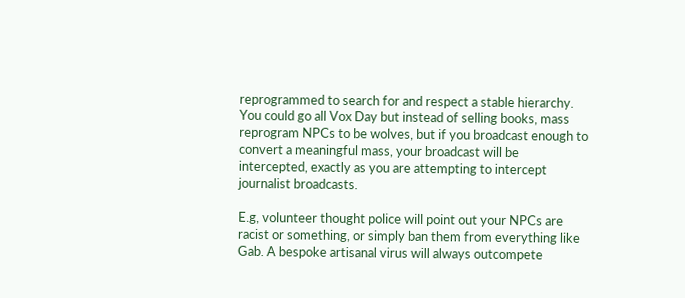reprogrammed to search for and respect a stable hierarchy. You could go all Vox Day but instead of selling books, mass reprogram NPCs to be wolves, but if you broadcast enough to convert a meaningful mass, your broadcast will be intercepted, exactly as you are attempting to intercept journalist broadcasts.

E.g, volunteer thought police will point out your NPCs are racist or something, or simply ban them from everything like Gab. A bespoke artisanal virus will always outcompete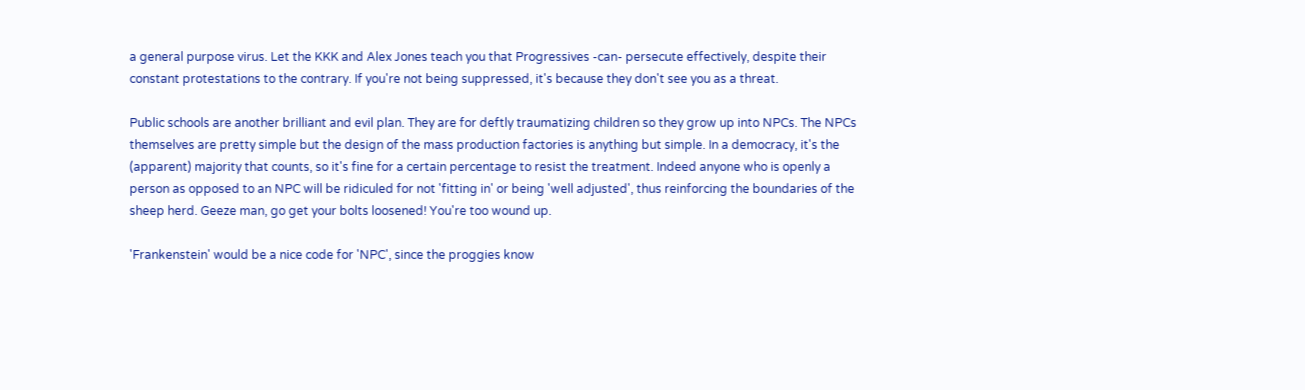a general purpose virus. Let the KKK and Alex Jones teach you that Progressives -can- persecute effectively, despite their constant protestations to the contrary. If you're not being suppressed, it's because they don't see you as a threat.

Public schools are another brilliant and evil plan. They are for deftly traumatizing children so they grow up into NPCs. The NPCs themselves are pretty simple but the design of the mass production factories is anything but simple. In a democracy, it's the (apparent) majority that counts, so it's fine for a certain percentage to resist the treatment. Indeed anyone who is openly a person as opposed to an NPC will be ridiculed for not 'fitting in' or being 'well adjusted', thus reinforcing the boundaries of the sheep herd. Geeze man, go get your bolts loosened! You're too wound up.

'Frankenstein' would be a nice code for 'NPC', since the proggies know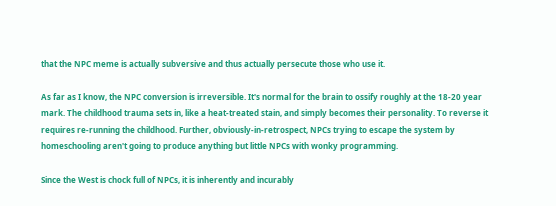that the NPC meme is actually subversive and thus actually persecute those who use it.

As far as I know, the NPC conversion is irreversible. It's normal for the brain to ossify roughly at the 18-20 year mark. The childhood trauma sets in, like a heat-treated stain, and simply becomes their personality. To reverse it requires re-running the childhood. Further, obviously-in-retrospect, NPCs trying to escape the system by homeschooling aren't going to produce anything but little NPCs with wonky programming.

Since the West is chock full of NPCs, it is inherently and incurably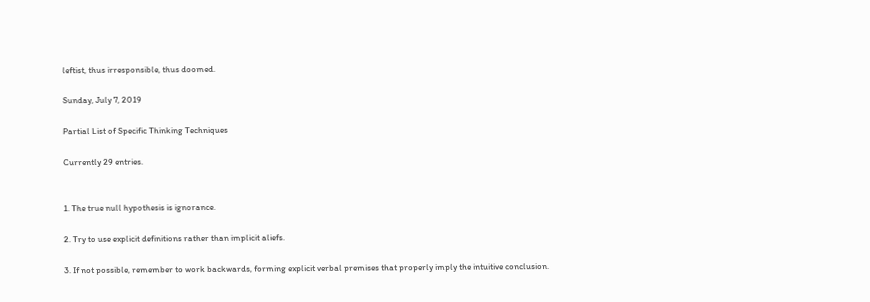leftist, thus irresponsible, thus doomed.

Sunday, July 7, 2019

Partial List of Specific Thinking Techniques

Currently 29 entries.


1. The true null hypothesis is ignorance.

2. Try to use explicit definitions rather than implicit aliefs.

3. If not possible, remember to work backwards, forming explicit verbal premises that properly imply the intuitive conclusion.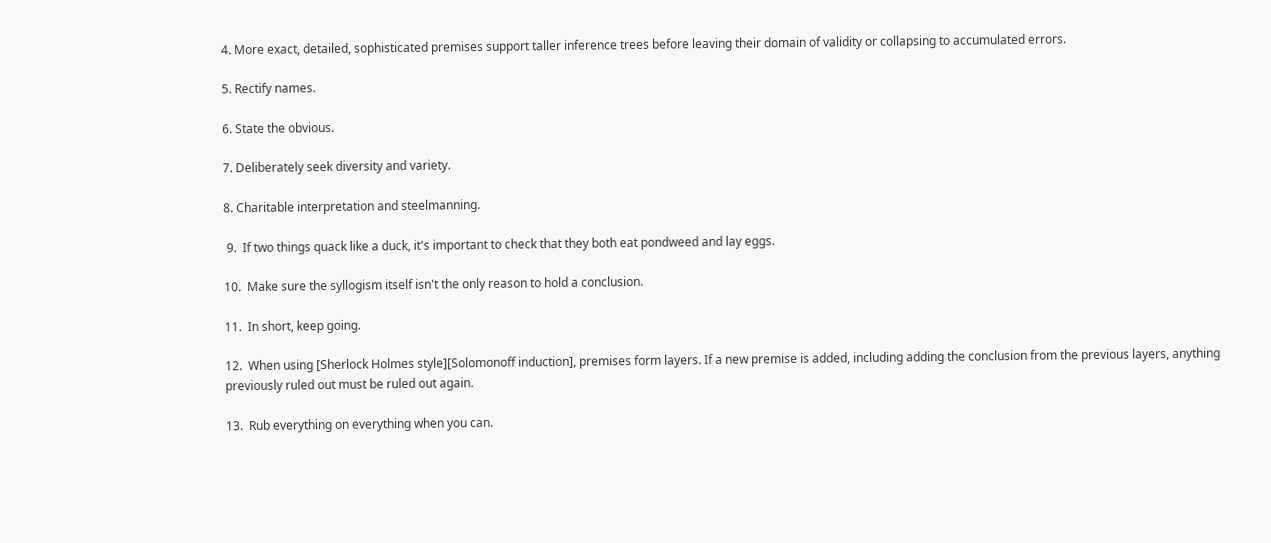4. More exact, detailed, sophisticated premises support taller inference trees before leaving their domain of validity or collapsing to accumulated errors.

5. Rectify names.

6. State the obvious.

7. Deliberately seek diversity and variety.

8. Charitable interpretation and steelmanning.

 9.  If two things quack like a duck, it's important to check that they both eat pondweed and lay eggs.

10.  Make sure the syllogism itself isn't the only reason to hold a conclusion.

11.  In short, keep going.

12.  When using [Sherlock Holmes style][Solomonoff induction], premises form layers. If a new premise is added, including adding the conclusion from the previous layers, anything previously ruled out must be ruled out again.

13.  Rub everything on everything when you can.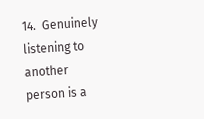14.  Genuinely listening to another person is a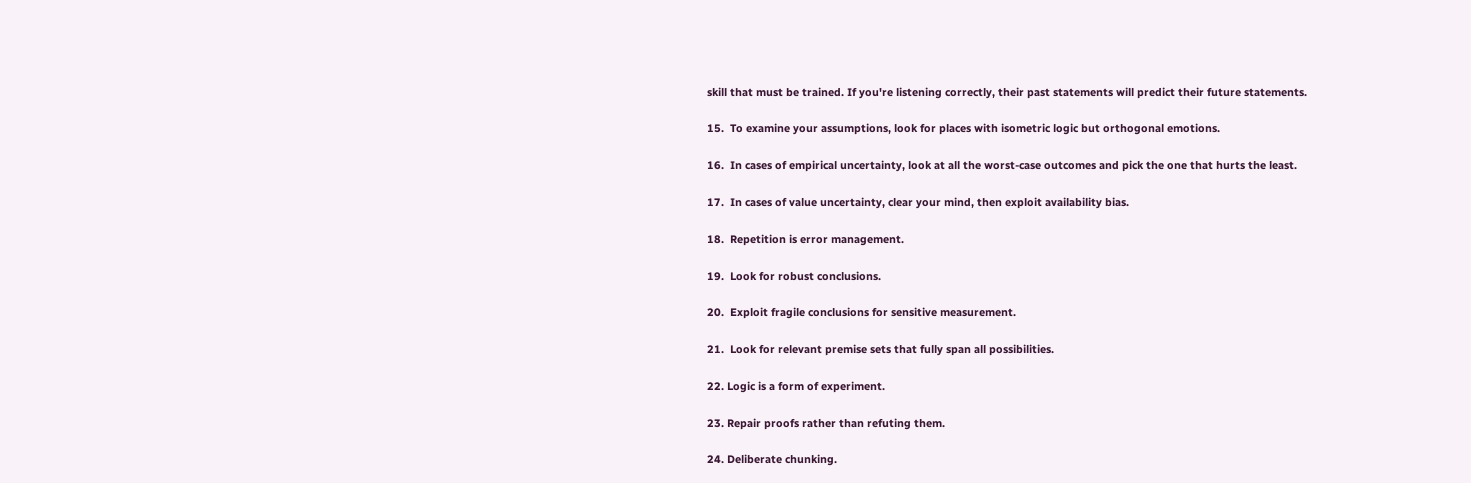skill that must be trained. If you're listening correctly, their past statements will predict their future statements.

15.  To examine your assumptions, look for places with isometric logic but orthogonal emotions.

16.  In cases of empirical uncertainty, look at all the worst-case outcomes and pick the one that hurts the least.

17.  In cases of value uncertainty, clear your mind, then exploit availability bias.

18.  Repetition is error management.

19.  Look for robust conclusions.

20.  Exploit fragile conclusions for sensitive measurement.

21.  Look for relevant premise sets that fully span all possibilities.

22. Logic is a form of experiment.

23. Repair proofs rather than refuting them.

24. Deliberate chunking.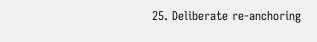25. Deliberate re-anchoring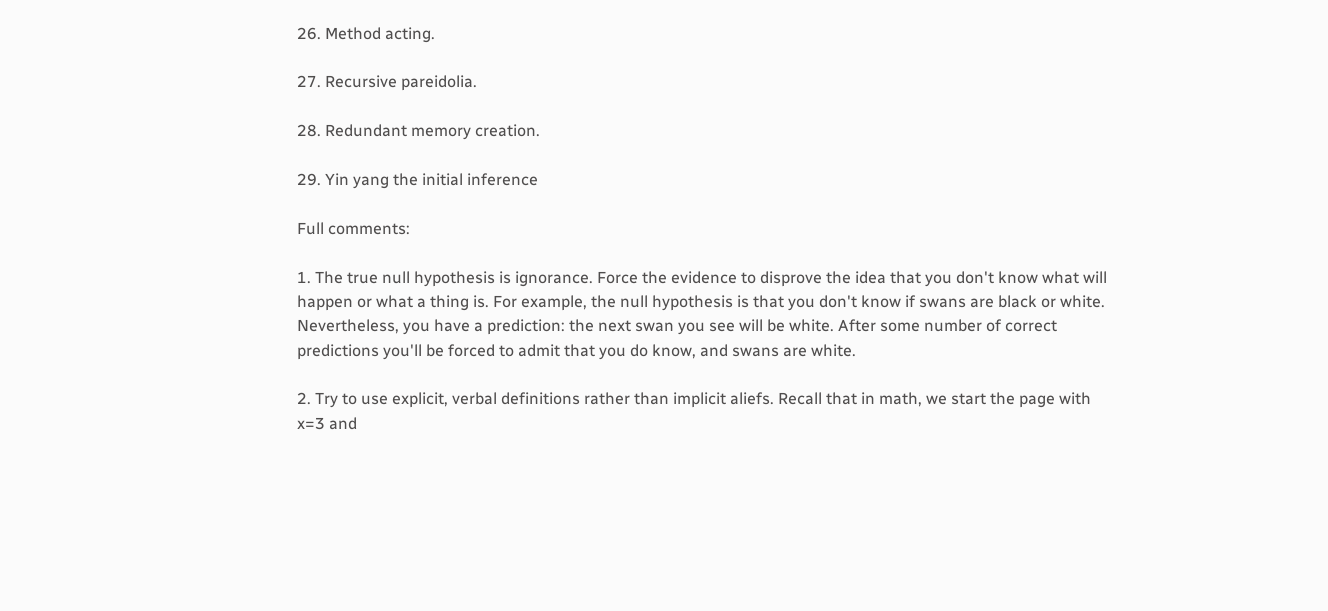26. Method acting.

27. Recursive pareidolia.

28. Redundant memory creation.

29. Yin yang the initial inference

Full comments:

1. The true null hypothesis is ignorance. Force the evidence to disprove the idea that you don't know what will happen or what a thing is. For example, the null hypothesis is that you don't know if swans are black or white. Nevertheless, you have a prediction: the next swan you see will be white. After some number of correct predictions you'll be forced to admit that you do know, and swans are white.

2. Try to use explicit, verbal definitions rather than implicit aliefs. Recall that in math, we start the page with x=3 and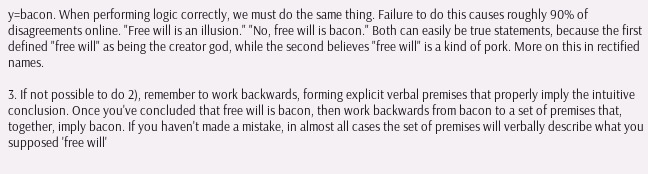y=bacon. When performing logic correctly, we must do the same thing. Failure to do this causes roughly 90% of disagreements online. "Free will is an illusion." "No, free will is bacon." Both can easily be true statements, because the first defined "free will" as being the creator god, while the second believes "free will" is a kind of pork. More on this in rectified names.

3. If not possible to do 2), remember to work backwards, forming explicit verbal premises that properly imply the intuitive conclusion. Once you've concluded that free will is bacon, then work backwards from bacon to a set of premises that, together, imply bacon. If you haven't made a mistake, in almost all cases the set of premises will verbally describe what you supposed 'free will'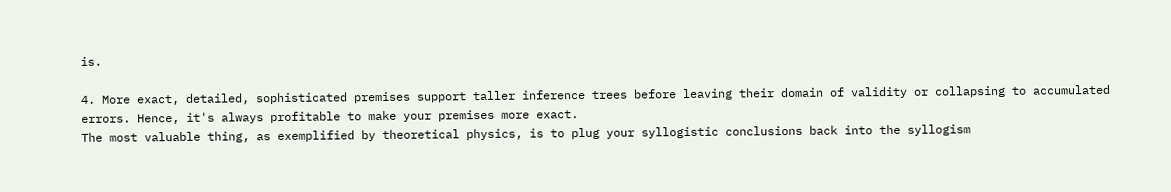is.

4. More exact, detailed, sophisticated premises support taller inference trees before leaving their domain of validity or collapsing to accumulated errors. Hence, it's always profitable to make your premises more exact.
The most valuable thing, as exemplified by theoretical physics, is to plug your syllogistic conclusions back into the syllogism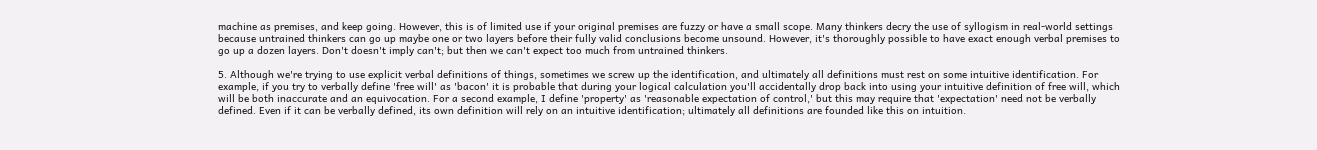machine as premises, and keep going. However, this is of limited use if your original premises are fuzzy or have a small scope. Many thinkers decry the use of syllogism in real-world settings because untrained thinkers can go up maybe one or two layers before their fully valid conclusions become unsound. However, it's thoroughly possible to have exact enough verbal premises to go up a dozen layers. Don't doesn't imply can't; but then we can't expect too much from untrained thinkers.

5. Although we're trying to use explicit verbal definitions of things, sometimes we screw up the identification, and ultimately all definitions must rest on some intuitive identification. For example, if you try to verbally define 'free will' as 'bacon' it is probable that during your logical calculation you'll accidentally drop back into using your intuitive definition of free will, which will be both inaccurate and an equivocation. For a second example, I define 'property' as 'reasonable expectation of control,' but this may require that 'expectation' need not be verbally defined. Even if it can be verbally defined, its own definition will rely on an intuitive identification; ultimately all definitions are founded like this on intuition.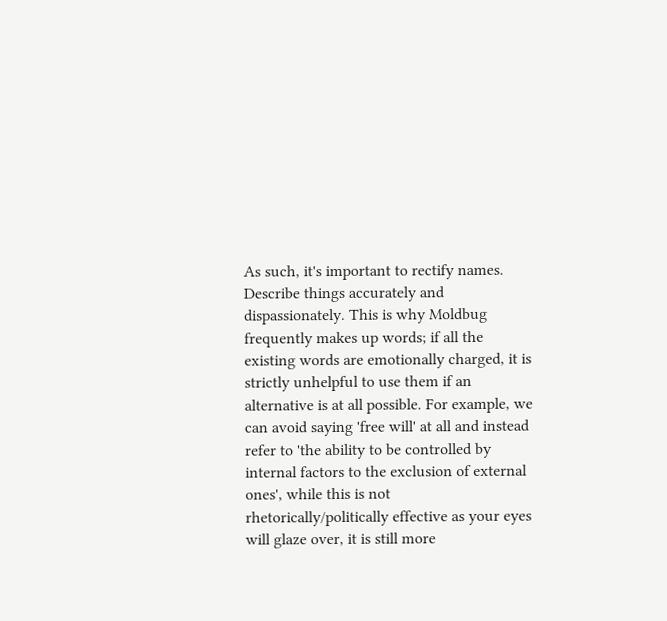As such, it's important to rectify names. Describe things accurately and dispassionately. This is why Moldbug frequently makes up words; if all the existing words are emotionally charged, it is strictly unhelpful to use them if an alternative is at all possible. For example, we can avoid saying 'free will' at all and instead refer to 'the ability to be controlled by internal factors to the exclusion of external ones', while this is not rhetorically/politically effective as your eyes will glaze over, it is still more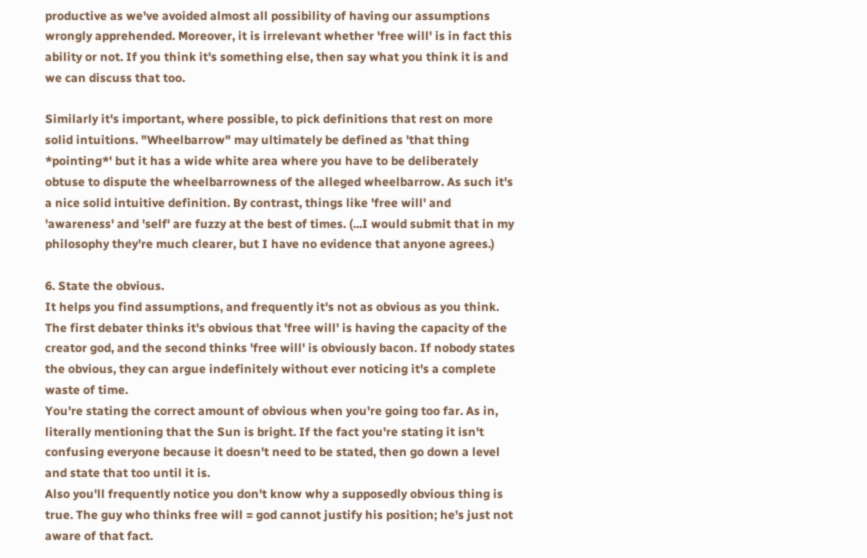productive as we've avoided almost all possibility of having our assumptions wrongly apprehended. Moreover, it is irrelevant whether 'free will' is in fact this ability or not. If you think it's something else, then say what you think it is and we can discuss that too.

Similarly it's important, where possible, to pick definitions that rest on more solid intuitions. "Wheelbarrow" may ultimately be defined as 'that thing *pointing*' but it has a wide white area where you have to be deliberately obtuse to dispute the wheelbarrowness of the alleged wheelbarrow. As such it's a nice solid intuitive definition. By contrast, things like 'free will' and 'awareness' and 'self' are fuzzy at the best of times. (...I would submit that in my philosophy they're much clearer, but I have no evidence that anyone agrees.)

6. State the obvious.
It helps you find assumptions, and frequently it's not as obvious as you think. The first debater thinks it's obvious that 'free will' is having the capacity of the creator god, and the second thinks 'free will' is obviously bacon. If nobody states the obvious, they can argue indefinitely without ever noticing it's a complete waste of time.
You're stating the correct amount of obvious when you're going too far. As in, literally mentioning that the Sun is bright. If the fact you're stating it isn't confusing everyone because it doesn't need to be stated, then go down a level and state that too until it is.
Also you'll frequently notice you don't know why a supposedly obvious thing is true. The guy who thinks free will = god cannot justify his position; he's just not aware of that fact.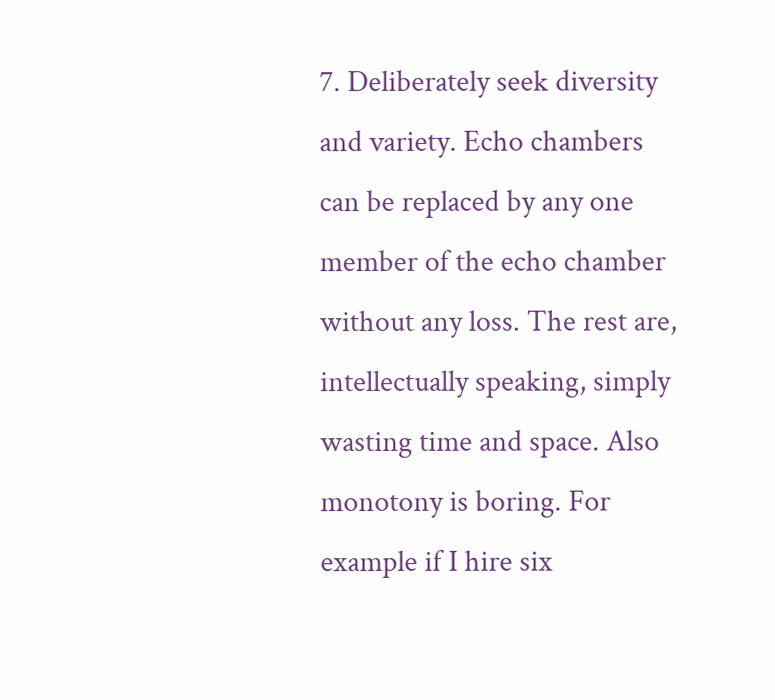7. Deliberately seek diversity and variety. Echo chambers can be replaced by any one member of the echo chamber without any loss. The rest are, intellectually speaking, simply wasting time and space. Also monotony is boring. For example if I hire six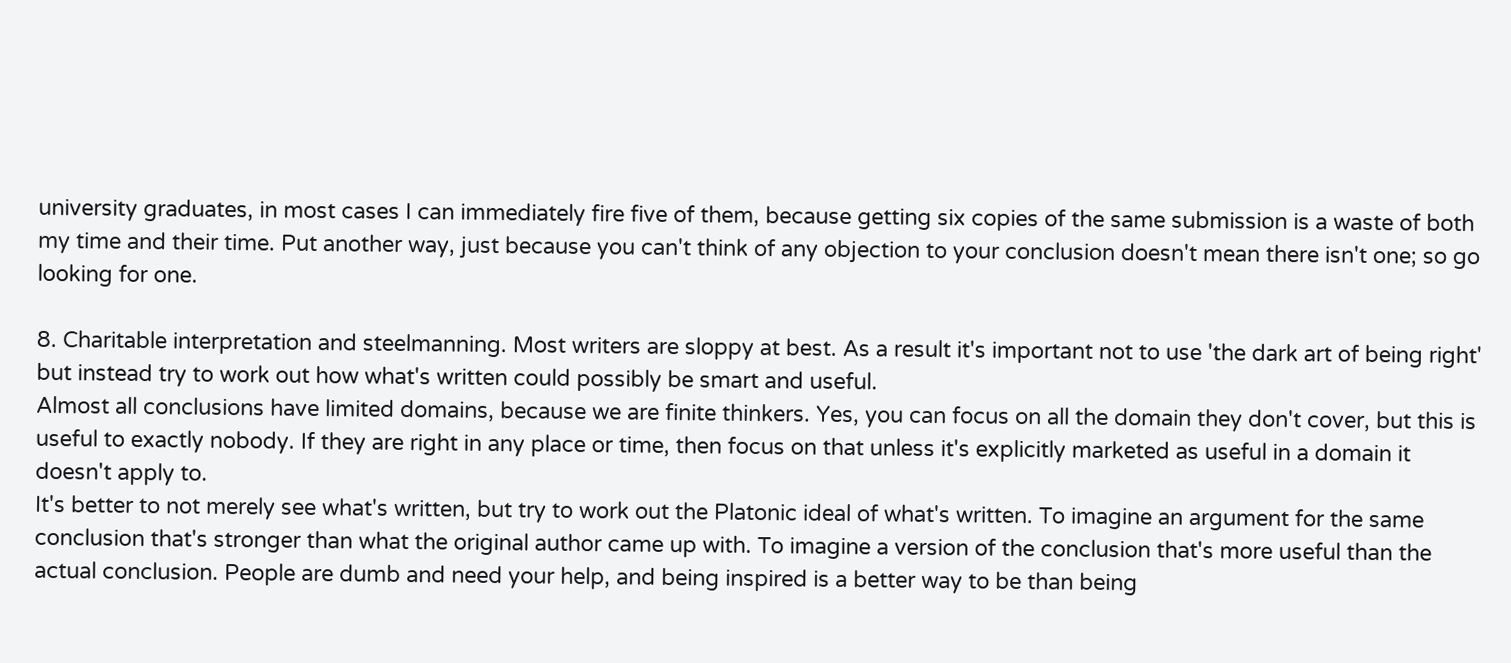university graduates, in most cases I can immediately fire five of them, because getting six copies of the same submission is a waste of both my time and their time. Put another way, just because you can't think of any objection to your conclusion doesn't mean there isn't one; so go looking for one.

8. Charitable interpretation and steelmanning. Most writers are sloppy at best. As a result it's important not to use 'the dark art of being right' but instead try to work out how what's written could possibly be smart and useful.
Almost all conclusions have limited domains, because we are finite thinkers. Yes, you can focus on all the domain they don't cover, but this is useful to exactly nobody. If they are right in any place or time, then focus on that unless it's explicitly marketed as useful in a domain it doesn't apply to.
It's better to not merely see what's written, but try to work out the Platonic ideal of what's written. To imagine an argument for the same conclusion that's stronger than what the original author came up with. To imagine a version of the conclusion that's more useful than the actual conclusion. People are dumb and need your help, and being inspired is a better way to be than being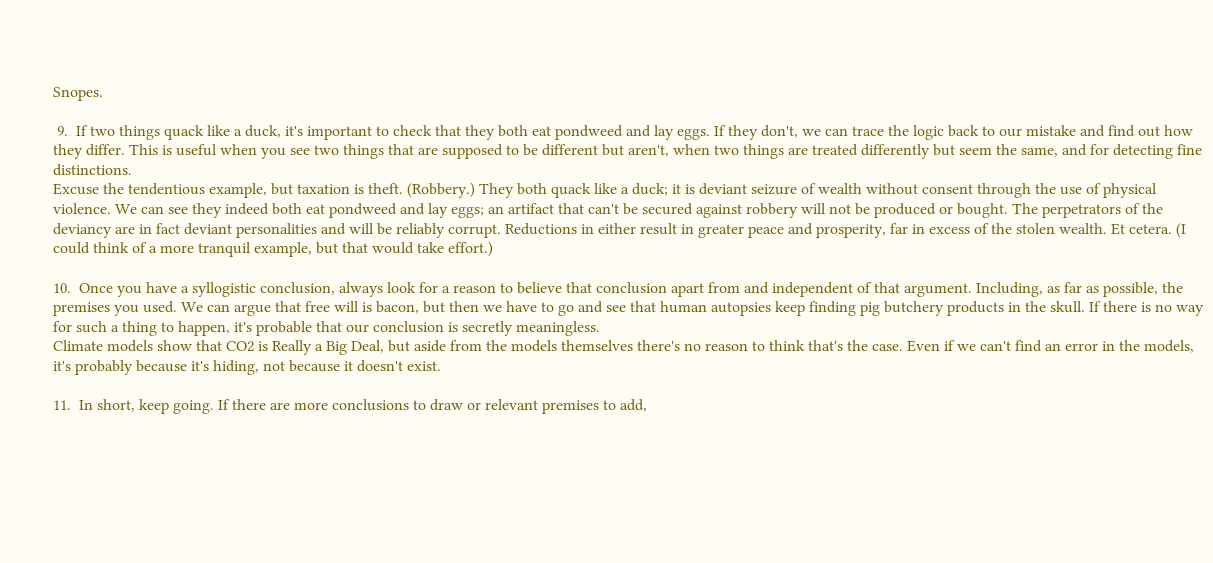Snopes.

 9.  If two things quack like a duck, it's important to check that they both eat pondweed and lay eggs. If they don't, we can trace the logic back to our mistake and find out how they differ. This is useful when you see two things that are supposed to be different but aren't, when two things are treated differently but seem the same, and for detecting fine distinctions.
Excuse the tendentious example, but taxation is theft. (Robbery.) They both quack like a duck; it is deviant seizure of wealth without consent through the use of physical violence. We can see they indeed both eat pondweed and lay eggs; an artifact that can't be secured against robbery will not be produced or bought. The perpetrators of the deviancy are in fact deviant personalities and will be reliably corrupt. Reductions in either result in greater peace and prosperity, far in excess of the stolen wealth. Et cetera. (I could think of a more tranquil example, but that would take effort.)

10.  Once you have a syllogistic conclusion, always look for a reason to believe that conclusion apart from and independent of that argument. Including, as far as possible, the premises you used. We can argue that free will is bacon, but then we have to go and see that human autopsies keep finding pig butchery products in the skull. If there is no way for such a thing to happen, it's probable that our conclusion is secretly meaningless.
Climate models show that CO2 is Really a Big Deal, but aside from the models themselves there's no reason to think that's the case. Even if we can't find an error in the models, it's probably because it's hiding, not because it doesn't exist.

11.  In short, keep going. If there are more conclusions to draw or relevant premises to add,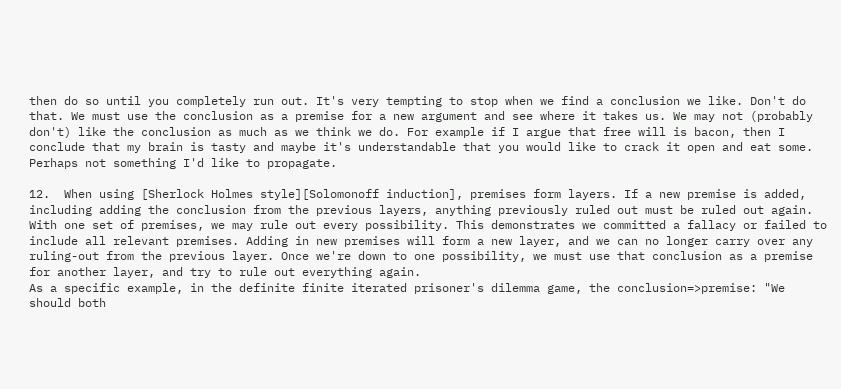then do so until you completely run out. It's very tempting to stop when we find a conclusion we like. Don't do that. We must use the conclusion as a premise for a new argument and see where it takes us. We may not (probably don't) like the conclusion as much as we think we do. For example if I argue that free will is bacon, then I conclude that my brain is tasty and maybe it's understandable that you would like to crack it open and eat some. Perhaps not something I'd like to propagate.

12.  When using [Sherlock Holmes style][Solomonoff induction], premises form layers. If a new premise is added, including adding the conclusion from the previous layers, anything previously ruled out must be ruled out again.
With one set of premises, we may rule out every possibility. This demonstrates we committed a fallacy or failed to include all relevant premises. Adding in new premises will form a new layer, and we can no longer carry over any ruling-out from the previous layer. Once we're down to one possibility, we must use that conclusion as a premise for another layer, and try to rule out everything again.
As a specific example, in the definite finite iterated prisoner's dilemma game, the conclusion=>premise: "We should both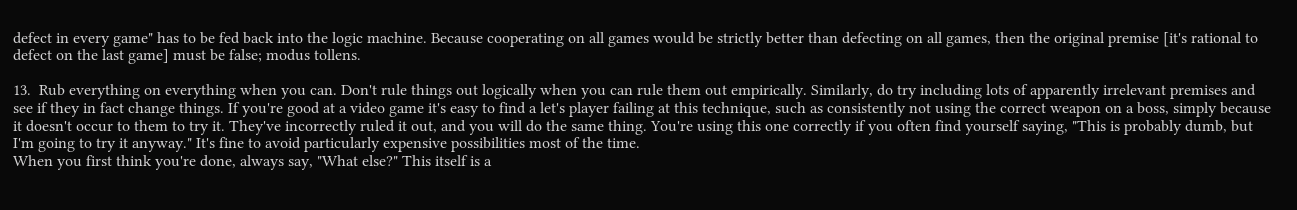defect in every game" has to be fed back into the logic machine. Because cooperating on all games would be strictly better than defecting on all games, then the original premise [it's rational to defect on the last game] must be false; modus tollens.

13.  Rub everything on everything when you can. Don't rule things out logically when you can rule them out empirically. Similarly, do try including lots of apparently irrelevant premises and see if they in fact change things. If you're good at a video game it's easy to find a let's player failing at this technique, such as consistently not using the correct weapon on a boss, simply because it doesn't occur to them to try it. They've incorrectly ruled it out, and you will do the same thing. You're using this one correctly if you often find yourself saying, "This is probably dumb, but I'm going to try it anyway." It's fine to avoid particularly expensive possibilities most of the time.
When you first think you're done, always say, "What else?" This itself is a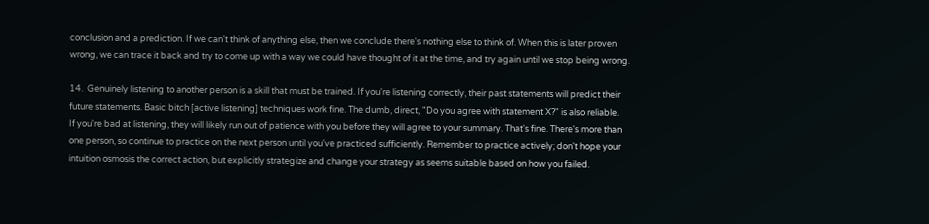conclusion and a prediction. If we can't think of anything else, then we conclude there's nothing else to think of. When this is later proven wrong, we can trace it back and try to come up with a way we could have thought of it at the time, and try again until we stop being wrong.

14.  Genuinely listening to another person is a skill that must be trained. If you're listening correctly, their past statements will predict their future statements. Basic bitch [active listening] techniques work fine. The dumb, direct, "Do you agree with statement X?" is also reliable.
If you're bad at listening, they will likely run out of patience with you before they will agree to your summary. That's fine. There's more than one person, so continue to practice on the next person until you've practiced sufficiently. Remember to practice actively; don't hope your intuition osmosis the correct action, but explicitly strategize and change your strategy as seems suitable based on how you failed.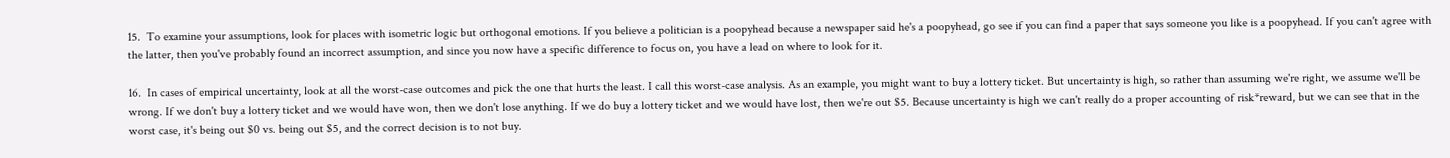15.  To examine your assumptions, look for places with isometric logic but orthogonal emotions. If you believe a politician is a poopyhead because a newspaper said he's a poopyhead, go see if you can find a paper that says someone you like is a poopyhead. If you can't agree with the latter, then you've probably found an incorrect assumption, and since you now have a specific difference to focus on, you have a lead on where to look for it.

16.  In cases of empirical uncertainty, look at all the worst-case outcomes and pick the one that hurts the least. I call this worst-case analysis. As an example, you might want to buy a lottery ticket. But uncertainty is high, so rather than assuming we're right, we assume we'll be wrong. If we don't buy a lottery ticket and we would have won, then we don't lose anything. If we do buy a lottery ticket and we would have lost, then we're out $5. Because uncertainty is high we can't really do a proper accounting of risk*reward, but we can see that in the worst case, it's being out $0 vs. being out $5, and the correct decision is to not buy.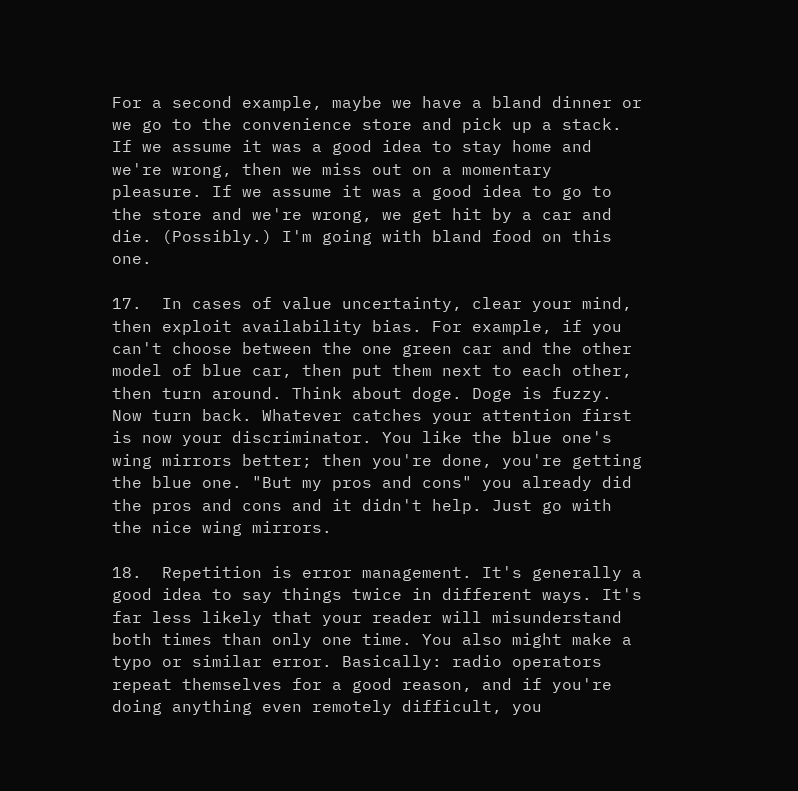For a second example, maybe we have a bland dinner or we go to the convenience store and pick up a stack. If we assume it was a good idea to stay home and we're wrong, then we miss out on a momentary pleasure. If we assume it was a good idea to go to the store and we're wrong, we get hit by a car and die. (Possibly.) I'm going with bland food on this one.

17.  In cases of value uncertainty, clear your mind, then exploit availability bias. For example, if you can't choose between the one green car and the other model of blue car, then put them next to each other, then turn around. Think about doge. Doge is fuzzy. Now turn back. Whatever catches your attention first is now your discriminator. You like the blue one's wing mirrors better; then you're done, you're getting the blue one. "But my pros and cons" you already did the pros and cons and it didn't help. Just go with the nice wing mirrors.

18.  Repetition is error management. It's generally a good idea to say things twice in different ways. It's far less likely that your reader will misunderstand both times than only one time. You also might make a typo or similar error. Basically: radio operators repeat themselves for a good reason, and if you're doing anything even remotely difficult, you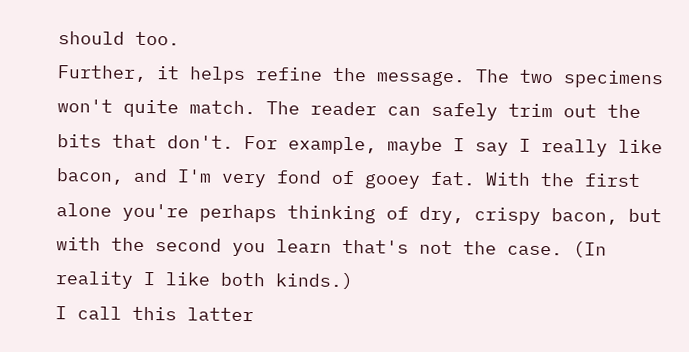should too.
Further, it helps refine the message. The two specimens won't quite match. The reader can safely trim out the bits that don't. For example, maybe I say I really like bacon, and I'm very fond of gooey fat. With the first alone you're perhaps thinking of dry, crispy bacon, but with the second you learn that's not the case. (In reality I like both kinds.)
I call this latter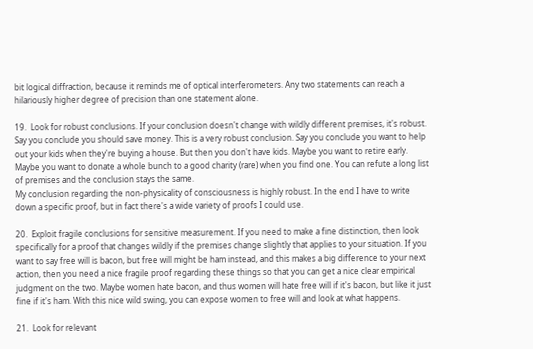bit logical diffraction, because it reminds me of optical interferometers. Any two statements can reach a hilariously higher degree of precision than one statement alone.

19.  Look for robust conclusions. If your conclusion doesn't change with wildly different premises, it's robust. Say you conclude you should save money. This is a very robust conclusion. Say you conclude you want to help out your kids when they're buying a house. But then you don't have kids. Maybe you want to retire early. Maybe you want to donate a whole bunch to a good charity (rare) when you find one. You can refute a long list of premises and the conclusion stays the same.
My conclusion regarding the non-physicality of consciousness is highly robust. In the end I have to write down a specific proof, but in fact there's a wide variety of proofs I could use.

20.  Exploit fragile conclusions for sensitive measurement. If you need to make a fine distinction, then look specifically for a proof that changes wildly if the premises change slightly that applies to your situation. If you want to say free will is bacon, but free will might be ham instead, and this makes a big difference to your next action, then you need a nice fragile proof regarding these things so that you can get a nice clear empirical judgment on the two. Maybe women hate bacon, and thus women will hate free will if it's bacon, but like it just fine if it's ham. With this nice wild swing, you can expose women to free will and look at what happens.

21.  Look for relevant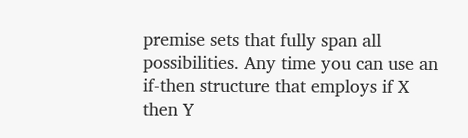premise sets that fully span all possibilities. Any time you can use an if-then structure that employs if X then Y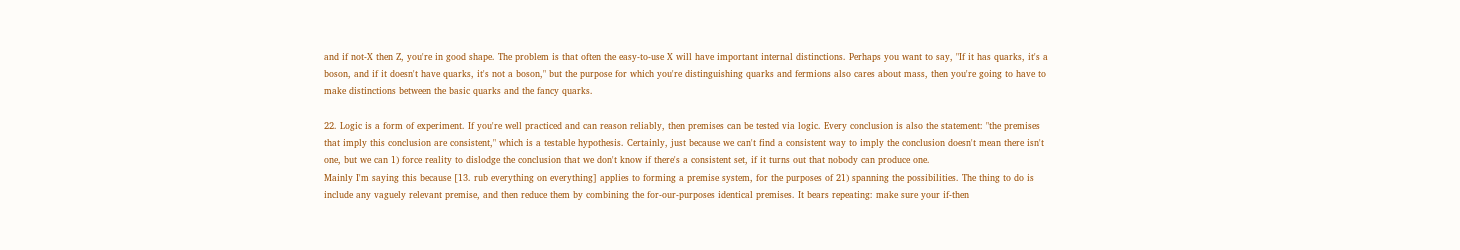and if not-X then Z, you're in good shape. The problem is that often the easy-to-use X will have important internal distinctions. Perhaps you want to say, "If it has quarks, it's a boson, and if it doesn't have quarks, it's not a boson," but the purpose for which you're distinguishing quarks and fermions also cares about mass, then you're going to have to make distinctions between the basic quarks and the fancy quarks.

22. Logic is a form of experiment. If you're well practiced and can reason reliably, then premises can be tested via logic. Every conclusion is also the statement: "the premises that imply this conclusion are consistent," which is a testable hypothesis. Certainly, just because we can't find a consistent way to imply the conclusion doesn't mean there isn't one, but we can 1) force reality to dislodge the conclusion that we don't know if there's a consistent set, if it turns out that nobody can produce one.
Mainly I'm saying this because [13. rub everything on everything] applies to forming a premise system, for the purposes of 21) spanning the possibilities. The thing to do is include any vaguely relevant premise, and then reduce them by combining the for-our-purposes identical premises. It bears repeating: make sure your if-then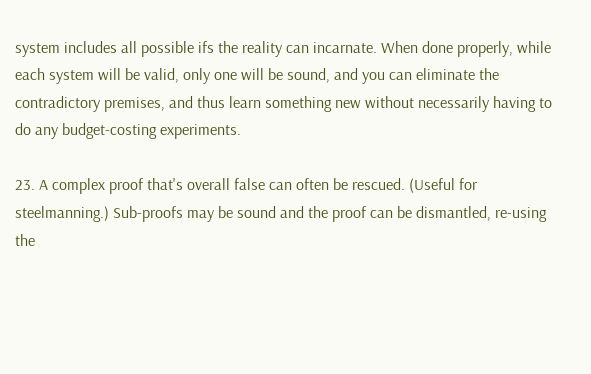system includes all possible ifs the reality can incarnate. When done properly, while each system will be valid, only one will be sound, and you can eliminate the contradictory premises, and thus learn something new without necessarily having to do any budget-costing experiments.

23. A complex proof that's overall false can often be rescued. (Useful for steelmanning.) Sub-proofs may be sound and the proof can be dismantled, re-using the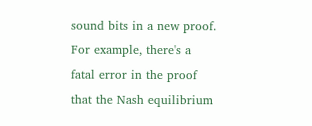sound bits in a new proof. For example, there's a fatal error in the proof that the Nash equilibrium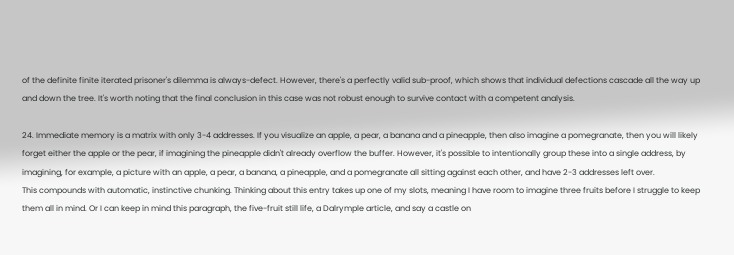of the definite finite iterated prisoner's dilemma is always-defect. However, there's a perfectly valid sub-proof, which shows that individual defections cascade all the way up and down the tree. It's worth noting that the final conclusion in this case was not robust enough to survive contact with a competent analysis.

24. Immediate memory is a matrix with only 3-4 addresses. If you visualize an apple, a pear, a banana and a pineapple, then also imagine a pomegranate, then you will likely forget either the apple or the pear, if imagining the pineapple didn't already overflow the buffer. However, it's possible to intentionally group these into a single address, by imagining, for example, a picture with an apple, a pear, a banana, a pineapple, and a pomegranate all sitting against each other, and have 2-3 addresses left over.
This compounds with automatic, instinctive chunking. Thinking about this entry takes up one of my slots, meaning I have room to imagine three fruits before I struggle to keep them all in mind. Or I can keep in mind this paragraph, the five-fruit still life, a Dalrymple article, and say a castle on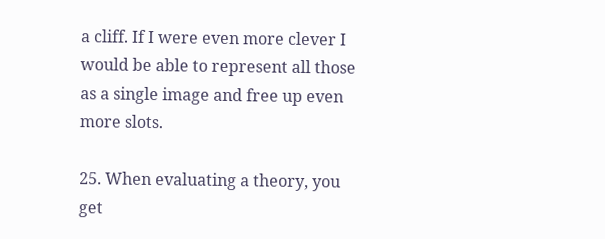a cliff. If I were even more clever I would be able to represent all those as a single image and free up even more slots.

25. When evaluating a theory, you get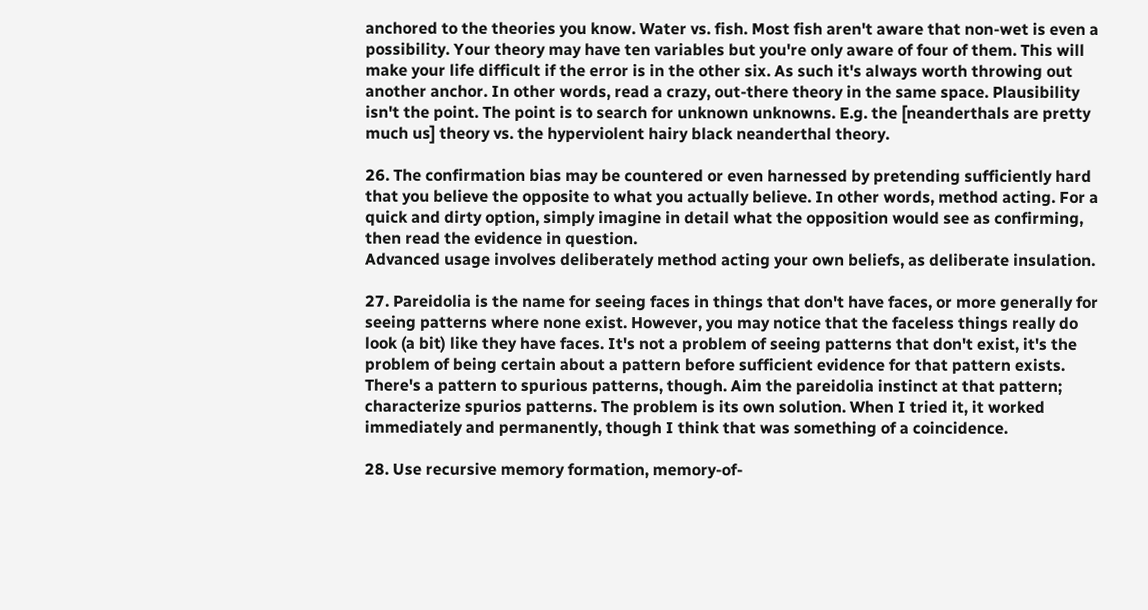anchored to the theories you know. Water vs. fish. Most fish aren't aware that non-wet is even a possibility. Your theory may have ten variables but you're only aware of four of them. This will make your life difficult if the error is in the other six. As such it's always worth throwing out another anchor. In other words, read a crazy, out-there theory in the same space. Plausibility isn't the point. The point is to search for unknown unknowns. E.g. the [neanderthals are pretty much us] theory vs. the hyperviolent hairy black neanderthal theory.

26. The confirmation bias may be countered or even harnessed by pretending sufficiently hard that you believe the opposite to what you actually believe. In other words, method acting. For a quick and dirty option, simply imagine in detail what the opposition would see as confirming, then read the evidence in question.
Advanced usage involves deliberately method acting your own beliefs, as deliberate insulation.

27. Pareidolia is the name for seeing faces in things that don't have faces, or more generally for seeing patterns where none exist. However, you may notice that the faceless things really do look (a bit) like they have faces. It's not a problem of seeing patterns that don't exist, it's the problem of being certain about a pattern before sufficient evidence for that pattern exists.
There's a pattern to spurious patterns, though. Aim the pareidolia instinct at that pattern; characterize spurios patterns. The problem is its own solution. When I tried it, it worked immediately and permanently, though I think that was something of a coincidence.

28. Use recursive memory formation, memory-of-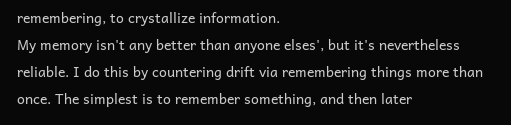remembering, to crystallize information.
My memory isn't any better than anyone elses', but it's nevertheless reliable. I do this by countering drift via remembering things more than once. The simplest is to remember something, and then later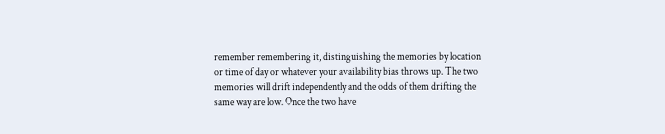remember remembering it, distinguishing the memories by location or time of day or whatever your availability bias throws up. The two memories will drift independently and the odds of them drifting the same way are low. Once the two have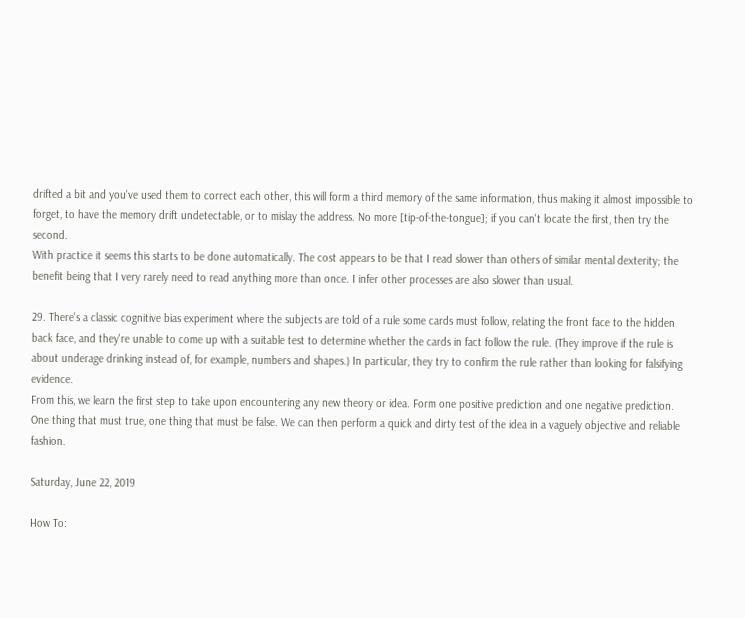drifted a bit and you've used them to correct each other, this will form a third memory of the same information, thus making it almost impossible to forget, to have the memory drift undetectable, or to mislay the address. No more [tip-of-the-tongue]; if you can't locate the first, then try the second.
With practice it seems this starts to be done automatically. The cost appears to be that I read slower than others of similar mental dexterity; the benefit being that I very rarely need to read anything more than once. I infer other processes are also slower than usual.

29. There's a classic cognitive bias experiment where the subjects are told of a rule some cards must follow, relating the front face to the hidden back face, and they're unable to come up with a suitable test to determine whether the cards in fact follow the rule. (They improve if the rule is about underage drinking instead of, for example, numbers and shapes.) In particular, they try to confirm the rule rather than looking for falsifying evidence.
From this, we learn the first step to take upon encountering any new theory or idea. Form one positive prediction and one negative prediction. One thing that must true, one thing that must be false. We can then perform a quick and dirty test of the idea in a vaguely objective and reliable fashion.

Saturday, June 22, 2019

How To: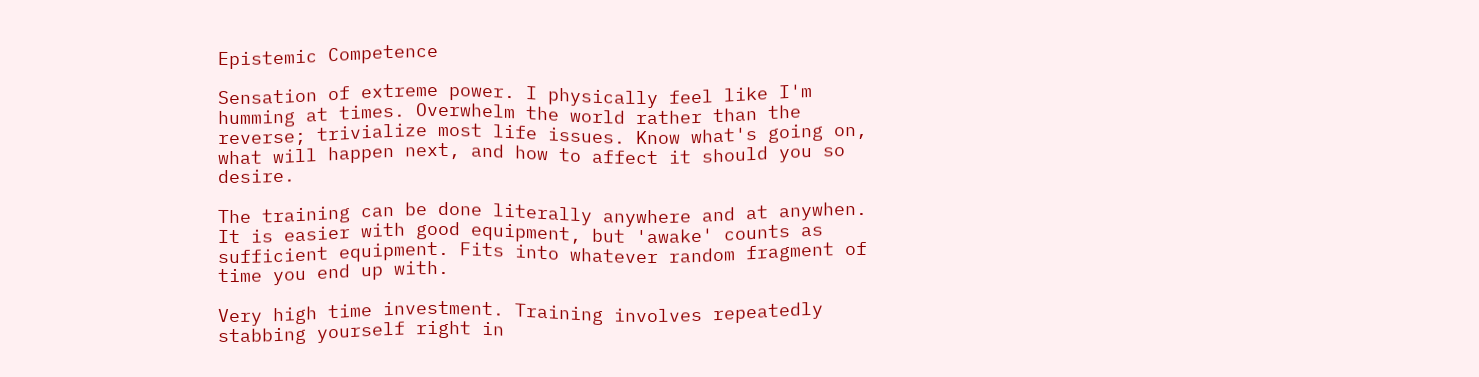Epistemic Competence

Sensation of extreme power. I physically feel like I'm humming at times. Overwhelm the world rather than the reverse; trivialize most life issues. Know what's going on, what will happen next, and how to affect it should you so desire.

The training can be done literally anywhere and at anywhen. It is easier with good equipment, but 'awake' counts as sufficient equipment. Fits into whatever random fragment of time you end up with.

Very high time investment. Training involves repeatedly stabbing yourself right in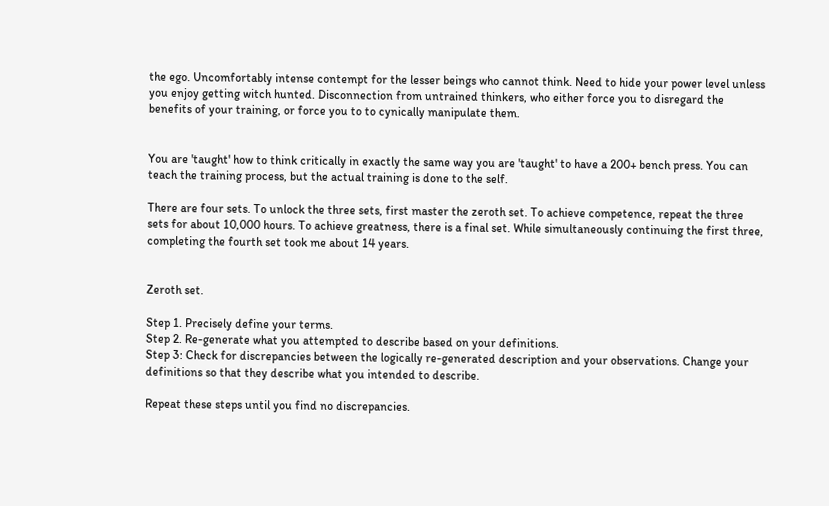the ego. Uncomfortably intense contempt for the lesser beings who cannot think. Need to hide your power level unless you enjoy getting witch hunted. Disconnection from untrained thinkers, who either force you to disregard the benefits of your training, or force you to to cynically manipulate them.


You are 'taught' how to think critically in exactly the same way you are 'taught' to have a 200+ bench press. You can teach the training process, but the actual training is done to the self.

There are four sets. To unlock the three sets, first master the zeroth set. To achieve competence, repeat the three sets for about 10,000 hours. To achieve greatness, there is a final set. While simultaneously continuing the first three, completing the fourth set took me about 14 years.


Zeroth set.

Step 1. Precisely define your terms.
Step 2. Re-generate what you attempted to describe based on your definitions.
Step 3: Check for discrepancies between the logically re-generated description and your observations. Change your definitions so that they describe what you intended to describe.

Repeat these steps until you find no discrepancies.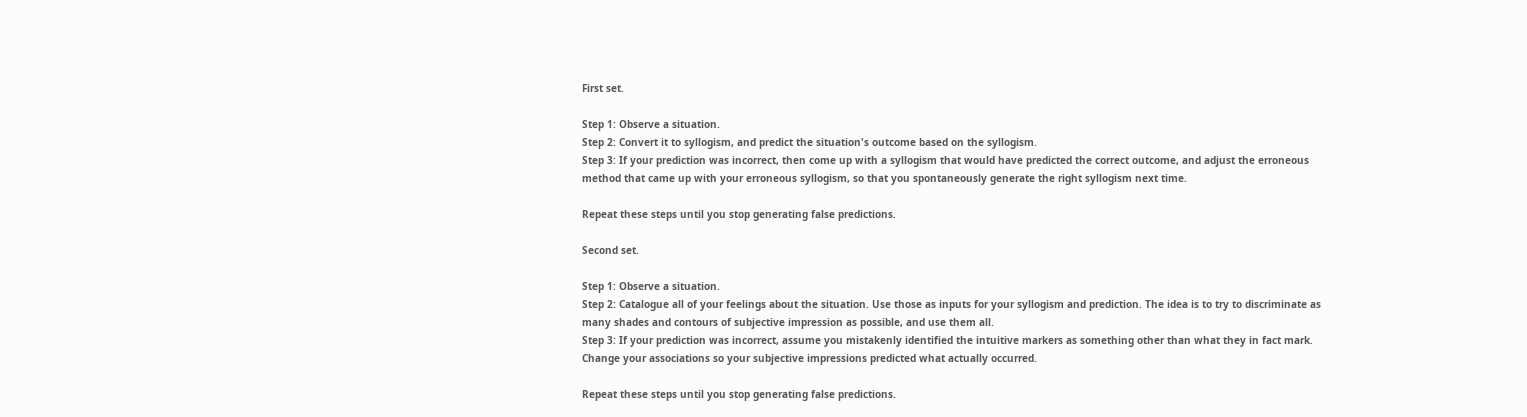First set.

Step 1: Observe a situation.
Step 2: Convert it to syllogism, and predict the situation's outcome based on the syllogism.
Step 3: If your prediction was incorrect, then come up with a syllogism that would have predicted the correct outcome, and adjust the erroneous method that came up with your erroneous syllogism, so that you spontaneously generate the right syllogism next time.

Repeat these steps until you stop generating false predictions.

Second set.

Step 1: Observe a situation.
Step 2: Catalogue all of your feelings about the situation. Use those as inputs for your syllogism and prediction. The idea is to try to discriminate as many shades and contours of subjective impression as possible, and use them all.
Step 3: If your prediction was incorrect, assume you mistakenly identified the intuitive markers as something other than what they in fact mark. Change your associations so your subjective impressions predicted what actually occurred.

Repeat these steps until you stop generating false predictions.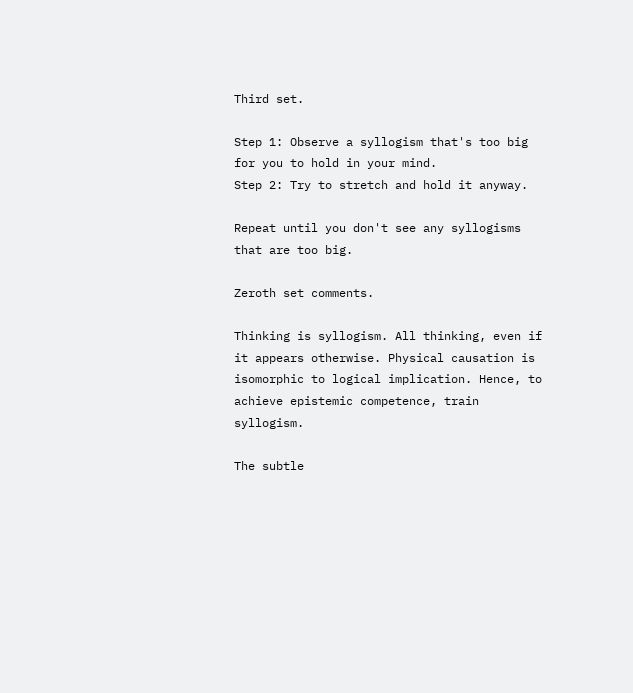Third set.

Step 1: Observe a syllogism that's too big for you to hold in your mind.
Step 2: Try to stretch and hold it anyway.

Repeat until you don't see any syllogisms that are too big.

Zeroth set comments.

Thinking is syllogism. All thinking, even if it appears otherwise. Physical causation is isomorphic to logical implication. Hence, to achieve epistemic competence, train syllogism.

The subtle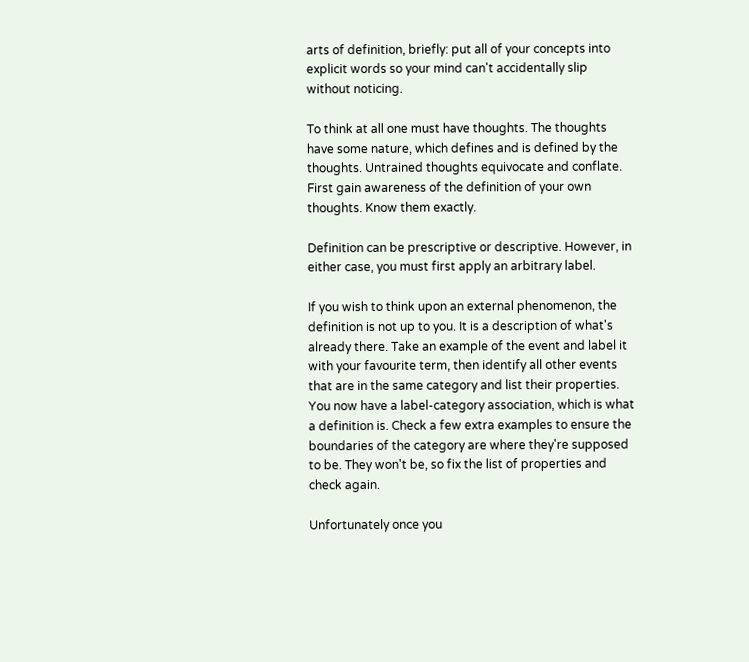arts of definition, briefly: put all of your concepts into explicit words so your mind can't accidentally slip without noticing.

To think at all one must have thoughts. The thoughts have some nature, which defines and is defined by the thoughts. Untrained thoughts equivocate and conflate. First gain awareness of the definition of your own thoughts. Know them exactly.

Definition can be prescriptive or descriptive. However, in either case, you must first apply an arbitrary label.

If you wish to think upon an external phenomenon, the definition is not up to you. It is a description of what's already there. Take an example of the event and label it with your favourite term, then identify all other events that are in the same category and list their properties. You now have a label-category association, which is what a definition is. Check a few extra examples to ensure the boundaries of the category are where they're supposed to be. They won't be, so fix the list of properties and check again.

Unfortunately once you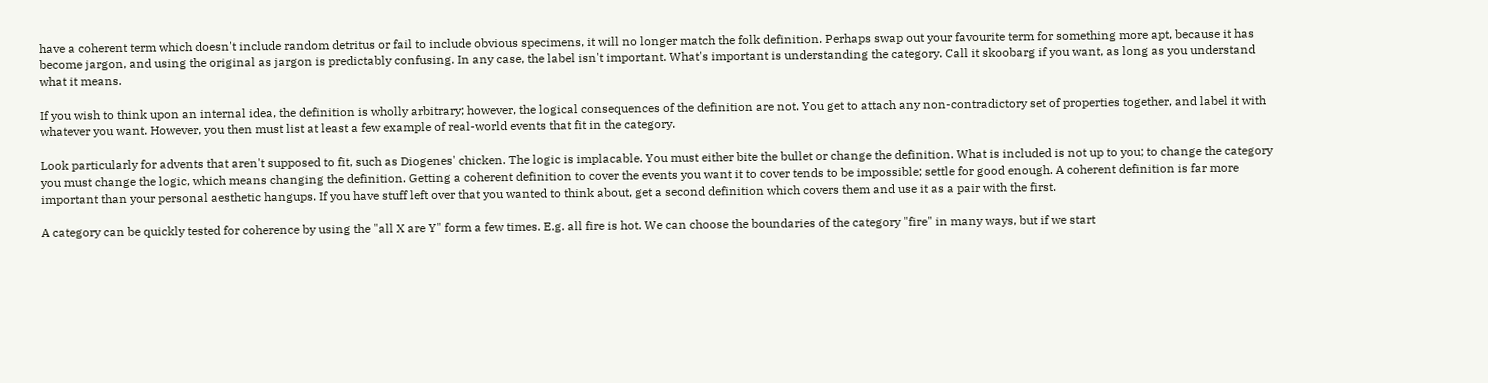have a coherent term which doesn't include random detritus or fail to include obvious specimens, it will no longer match the folk definition. Perhaps swap out your favourite term for something more apt, because it has become jargon, and using the original as jargon is predictably confusing. In any case, the label isn't important. What's important is understanding the category. Call it skoobarg if you want, as long as you understand what it means.

If you wish to think upon an internal idea, the definition is wholly arbitrary; however, the logical consequences of the definition are not. You get to attach any non-contradictory set of properties together, and label it with whatever you want. However, you then must list at least a few example of real-world events that fit in the category.

Look particularly for advents that aren't supposed to fit, such as Diogenes' chicken. The logic is implacable. You must either bite the bullet or change the definition. What is included is not up to you; to change the category you must change the logic, which means changing the definition. Getting a coherent definition to cover the events you want it to cover tends to be impossible; settle for good enough. A coherent definition is far more important than your personal aesthetic hangups. If you have stuff left over that you wanted to think about, get a second definition which covers them and use it as a pair with the first.

A category can be quickly tested for coherence by using the "all X are Y" form a few times. E.g. all fire is hot. We can choose the boundaries of the category "fire" in many ways, but if we start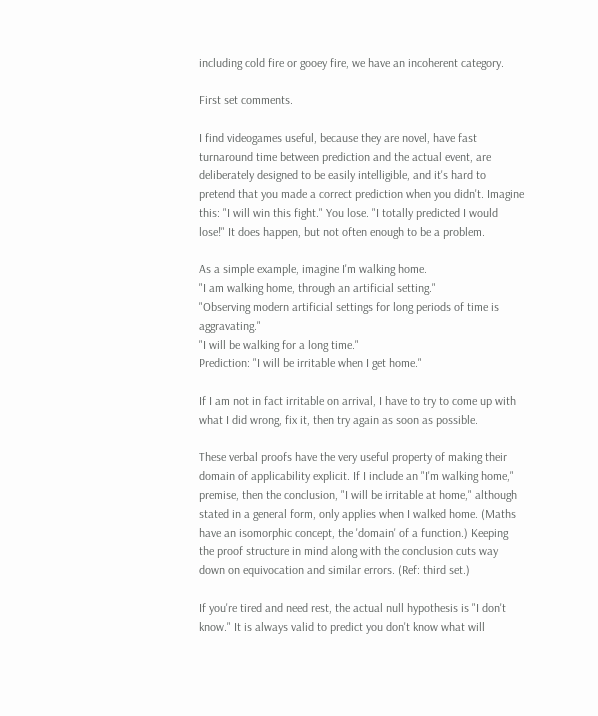including cold fire or gooey fire, we have an incoherent category.

First set comments.

I find videogames useful, because they are novel, have fast turnaround time between prediction and the actual event, are deliberately designed to be easily intelligible, and it's hard to pretend that you made a correct prediction when you didn't. Imagine this: "I will win this fight." You lose. "I totally predicted I would lose!" It does happen, but not often enough to be a problem.

As a simple example, imagine I'm walking home.
"I am walking home, through an artificial setting."
"Observing modern artificial settings for long periods of time is aggravating."
"I will be walking for a long time."
Prediction: "I will be irritable when I get home."

If I am not in fact irritable on arrival, I have to try to come up with what I did wrong, fix it, then try again as soon as possible.

These verbal proofs have the very useful property of making their domain of applicability explicit. If I include an "I'm walking home," premise, then the conclusion, "I will be irritable at home," although stated in a general form, only applies when I walked home. (Maths have an isomorphic concept, the 'domain' of a function.) Keeping the proof structure in mind along with the conclusion cuts way down on equivocation and similar errors. (Ref: third set.)

If you're tired and need rest, the actual null hypothesis is "I don't know." It is always valid to predict you don't know what will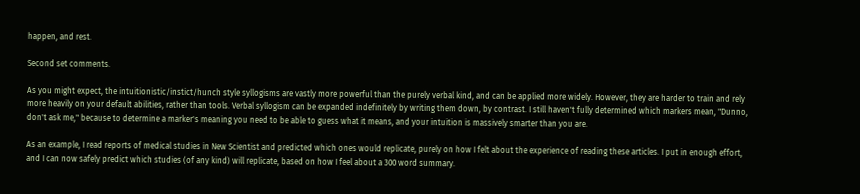happen, and rest.

Second set comments.

As you might expect, the intuitionistic/instict/hunch style syllogisms are vastly more powerful than the purely verbal kind, and can be applied more widely. However, they are harder to train and rely more heavily on your default abilities, rather than tools. Verbal syllogism can be expanded indefinitely by writing them down, by contrast. I still haven't fully determined which markers mean, "Dunno, don't ask me," because to determine a marker's meaning you need to be able to guess what it means, and your intuition is massively smarter than you are.

As an example, I read reports of medical studies in New Scientist and predicted which ones would replicate, purely on how I felt about the experience of reading these articles. I put in enough effort, and I can now safely predict which studies (of any kind) will replicate, based on how I feel about a 300 word summary.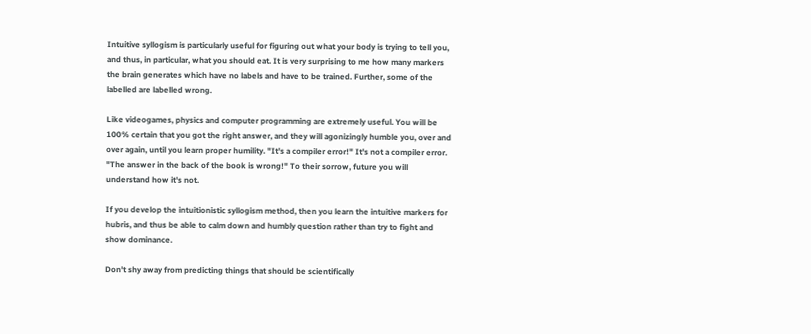Intuitive syllogism is particularly useful for figuring out what your body is trying to tell you, and thus, in particular, what you should eat. It is very surprising to me how many markers the brain generates which have no labels and have to be trained. Further, some of the labelled are labelled wrong.

Like videogames, physics and computer programming are extremely useful. You will be 100% certain that you got the right answer, and they will agonizingly humble you, over and over again, until you learn proper humility. "It's a compiler error!" It's not a compiler error. "The answer in the back of the book is wrong!" To their sorrow, future you will understand how it's not.

If you develop the intuitionistic syllogism method, then you learn the intuitive markers for hubris, and thus be able to calm down and humbly question rather than try to fight and show dominance.

Don't shy away from predicting things that should be scientifically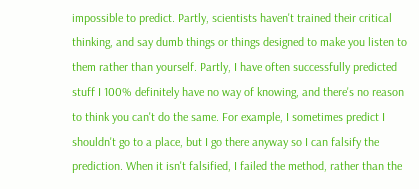impossible to predict. Partly, scientists haven't trained their critical thinking, and say dumb things or things designed to make you listen to them rather than yourself. Partly, I have often successfully predicted stuff I 100% definitely have no way of knowing, and there's no reason to think you can't do the same. For example, I sometimes predict I shouldn't go to a place, but I go there anyway so I can falsify the prediction. When it isn't falsified, I failed the method, rather than the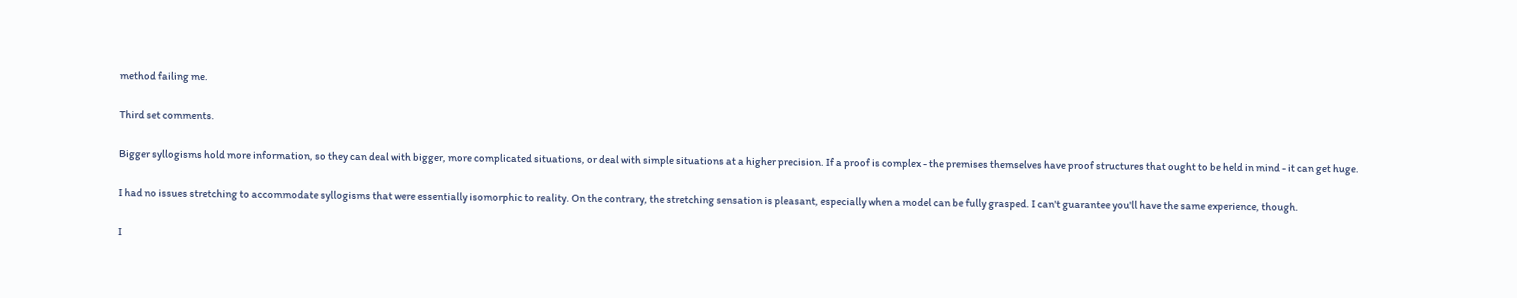method failing me.

Third set comments.

Bigger syllogisms hold more information, so they can deal with bigger, more complicated situations, or deal with simple situations at a higher precision. If a proof is complex - the premises themselves have proof structures that ought to be held in mind - it can get huge.

I had no issues stretching to accommodate syllogisms that were essentially isomorphic to reality. On the contrary, the stretching sensation is pleasant, especially when a model can be fully grasped. I can't guarantee you'll have the same experience, though.

I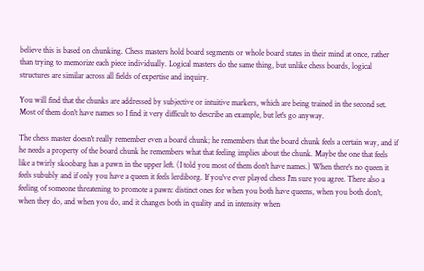believe this is based on chunking. Chess masters hold board segments or whole board states in their mind at once, rather than trying to memorize each piece individually. Logical masters do the same thing, but unlike chess boards, logical structures are similar across all fields of expertise and inquiry.

You will find that the chunks are addressed by subjective or intuitive markers, which are being trained in the second set. Most of them don't have names so I find it very difficult to describe an example, but let's go anyway.

The chess master doesn't really remember even a board chunk; he remembers that the board chunk feels a certain way, and if he needs a property of the board chunk he remembers what that feeling implies about the chunk. Maybe the one that feels like a twirly skoobarg has a pawn in the upper left. (I told you most of them don't have names.) When there's no queen it feels sububly and if only you have a queen it feels lerdiborg. If you've ever played chess I'm sure you agree. There also a feeling of someone threatening to promote a pawn: distinct ones for when you both have queens, when you both don't, when they do, and when you do, and it changes both in quality and in intensity when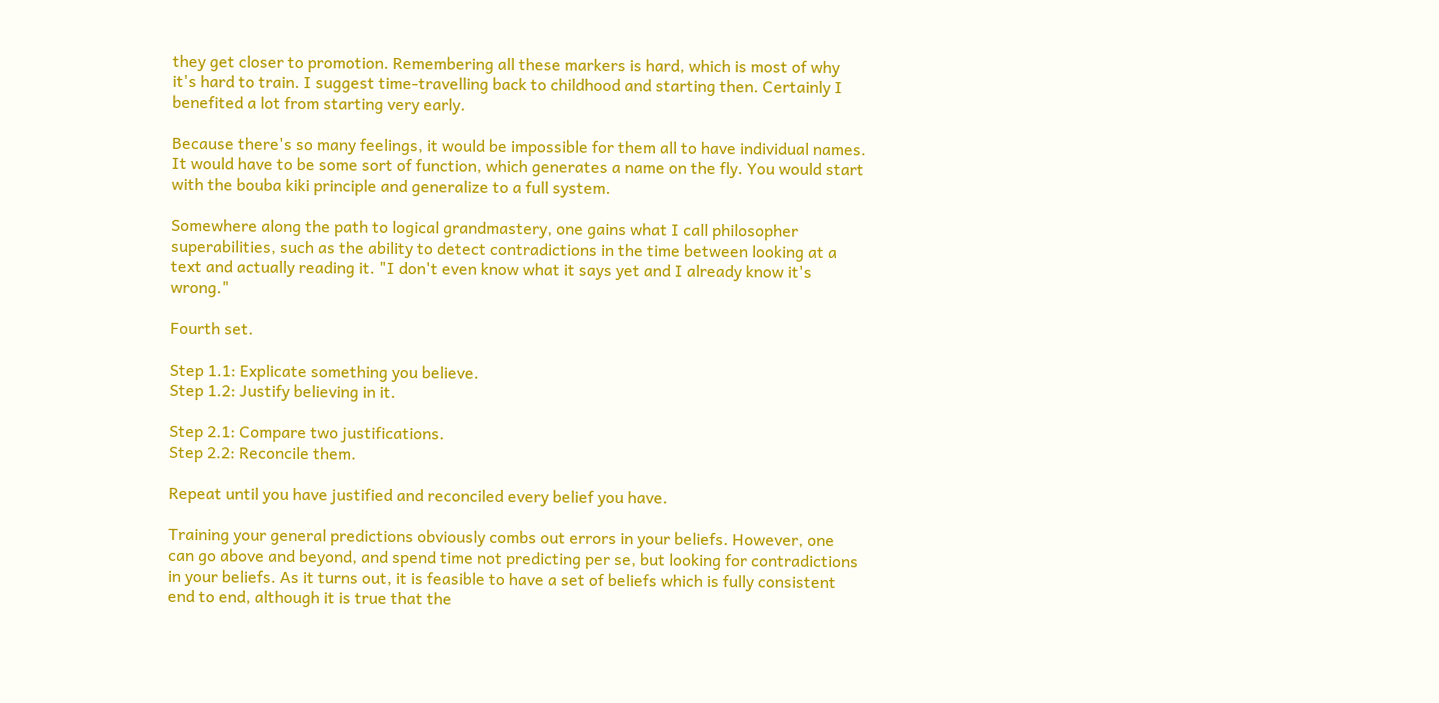they get closer to promotion. Remembering all these markers is hard, which is most of why it's hard to train. I suggest time-travelling back to childhood and starting then. Certainly I benefited a lot from starting very early.

Because there's so many feelings, it would be impossible for them all to have individual names. It would have to be some sort of function, which generates a name on the fly. You would start with the bouba kiki principle and generalize to a full system.

Somewhere along the path to logical grandmastery, one gains what I call philosopher superabilities, such as the ability to detect contradictions in the time between looking at a text and actually reading it. "I don't even know what it says yet and I already know it's wrong."

Fourth set.

Step 1.1: Explicate something you believe.
Step 1.2: Justify believing in it.

Step 2.1: Compare two justifications.
Step 2.2: Reconcile them.

Repeat until you have justified and reconciled every belief you have.

Training your general predictions obviously combs out errors in your beliefs. However, one can go above and beyond, and spend time not predicting per se, but looking for contradictions in your beliefs. As it turns out, it is feasible to have a set of beliefs which is fully consistent end to end, although it is true that the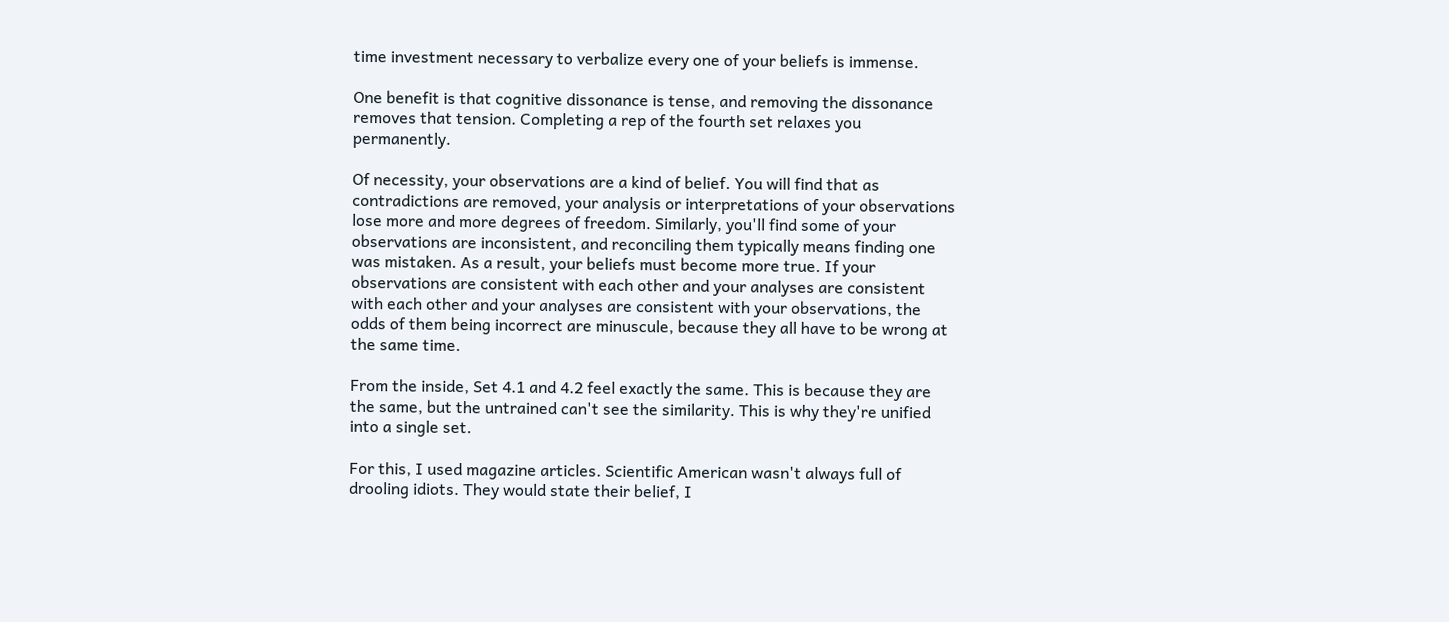time investment necessary to verbalize every one of your beliefs is immense.

One benefit is that cognitive dissonance is tense, and removing the dissonance removes that tension. Completing a rep of the fourth set relaxes you permanently.

Of necessity, your observations are a kind of belief. You will find that as contradictions are removed, your analysis or interpretations of your observations lose more and more degrees of freedom. Similarly, you'll find some of your observations are inconsistent, and reconciling them typically means finding one was mistaken. As a result, your beliefs must become more true. If your observations are consistent with each other and your analyses are consistent with each other and your analyses are consistent with your observations, the odds of them being incorrect are minuscule, because they all have to be wrong at the same time.

From the inside, Set 4.1 and 4.2 feel exactly the same. This is because they are the same, but the untrained can't see the similarity. This is why they're unified into a single set.

For this, I used magazine articles. Scientific American wasn't always full of drooling idiots. They would state their belief, I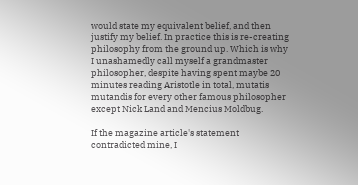would state my equivalent belief, and then justify my belief. In practice this is re-creating philosophy from the ground up. Which is why I unashamedly call myself a grandmaster philosopher, despite having spent maybe 20 minutes reading Aristotle in total, mutatis mutandis for every other famous philosopher except Nick Land and Mencius Moldbug.

If the magazine article's statement contradicted mine, I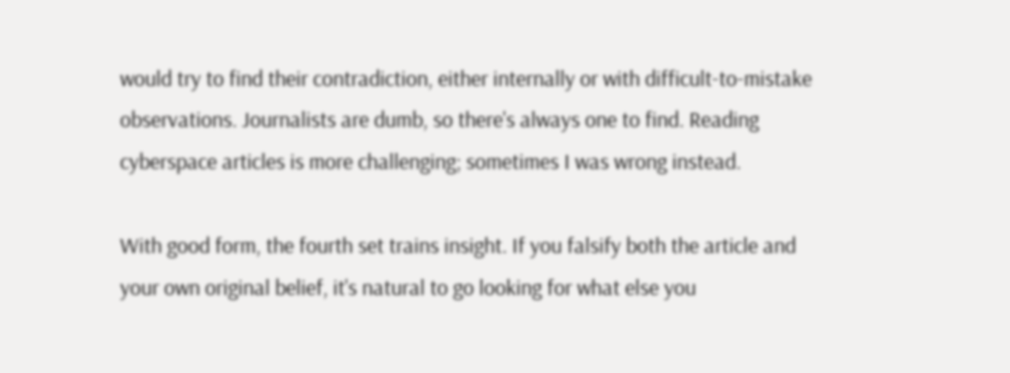would try to find their contradiction, either internally or with difficult-to-mistake observations. Journalists are dumb, so there's always one to find. Reading cyberspace articles is more challenging; sometimes I was wrong instead.

With good form, the fourth set trains insight. If you falsify both the article and your own original belief, it's natural to go looking for what else you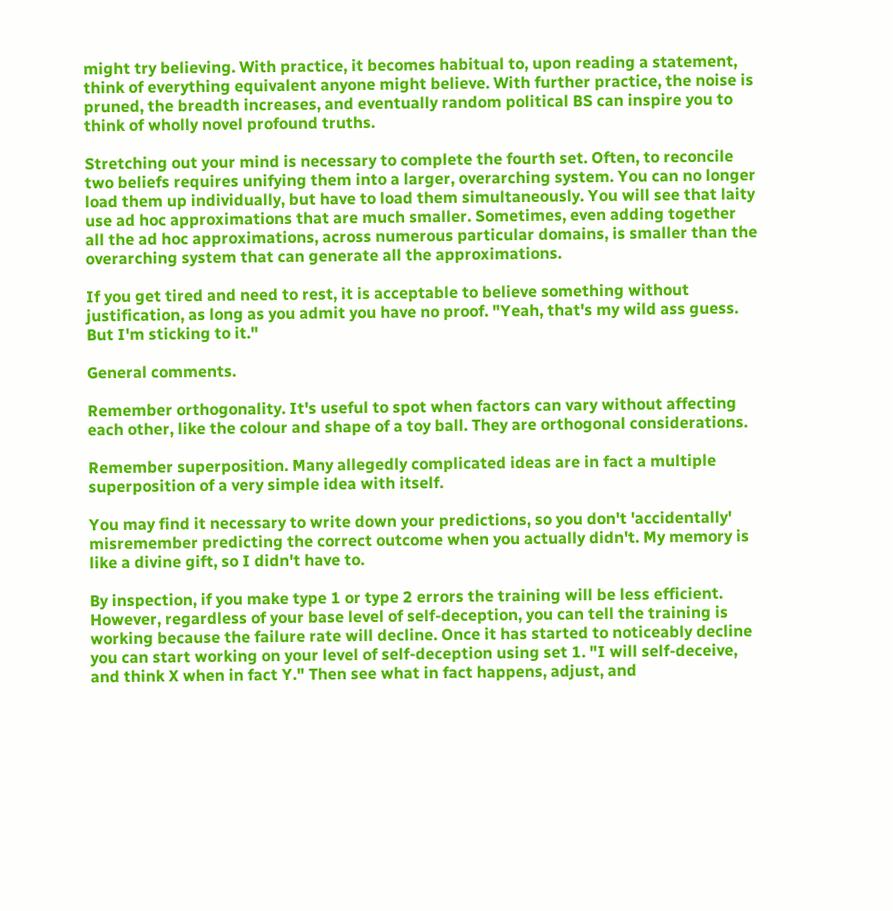might try believing. With practice, it becomes habitual to, upon reading a statement, think of everything equivalent anyone might believe. With further practice, the noise is pruned, the breadth increases, and eventually random political BS can inspire you to think of wholly novel profound truths.

Stretching out your mind is necessary to complete the fourth set. Often, to reconcile two beliefs requires unifying them into a larger, overarching system. You can no longer load them up individually, but have to load them simultaneously. You will see that laity use ad hoc approximations that are much smaller. Sometimes, even adding together all the ad hoc approximations, across numerous particular domains, is smaller than the overarching system that can generate all the approximations.

If you get tired and need to rest, it is acceptable to believe something without justification, as long as you admit you have no proof. "Yeah, that's my wild ass guess. But I'm sticking to it."

General comments.

Remember orthogonality. It's useful to spot when factors can vary without affecting each other, like the colour and shape of a toy ball. They are orthogonal considerations.

Remember superposition. Many allegedly complicated ideas are in fact a multiple superposition of a very simple idea with itself.

You may find it necessary to write down your predictions, so you don't 'accidentally' misremember predicting the correct outcome when you actually didn't. My memory is like a divine gift, so I didn't have to.

By inspection, if you make type 1 or type 2 errors the training will be less efficient. However, regardless of your base level of self-deception, you can tell the training is working because the failure rate will decline. Once it has started to noticeably decline you can start working on your level of self-deception using set 1. "I will self-deceive, and think X when in fact Y." Then see what in fact happens, adjust, and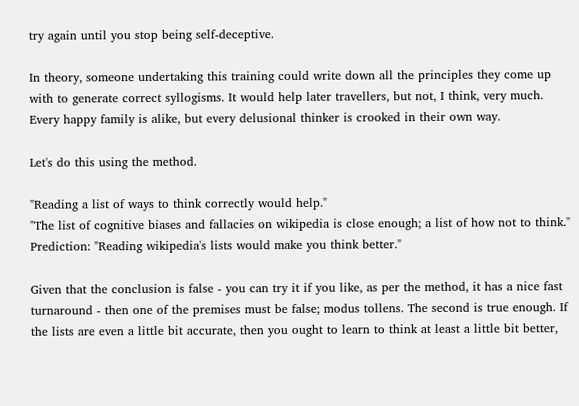try again until you stop being self-deceptive.

In theory, someone undertaking this training could write down all the principles they come up with to generate correct syllogisms. It would help later travellers, but not, I think, very much. Every happy family is alike, but every delusional thinker is crooked in their own way.

Let's do this using the method.

"Reading a list of ways to think correctly would help."
"The list of cognitive biases and fallacies on wikipedia is close enough; a list of how not to think."
Prediction: "Reading wikipedia's lists would make you think better."

Given that the conclusion is false - you can try it if you like, as per the method, it has a nice fast turnaround - then one of the premises must be false; modus tollens. The second is true enough. If the lists are even a little bit accurate, then you ought to learn to think at least a little bit better,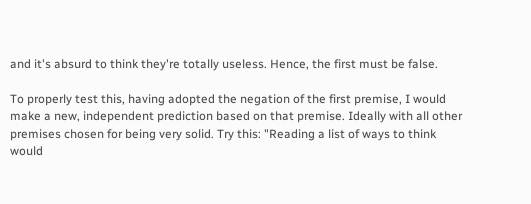and it's absurd to think they're totally useless. Hence, the first must be false.

To properly test this, having adopted the negation of the first premise, I would make a new, independent prediction based on that premise. Ideally with all other premises chosen for being very solid. Try this: "Reading a list of ways to think would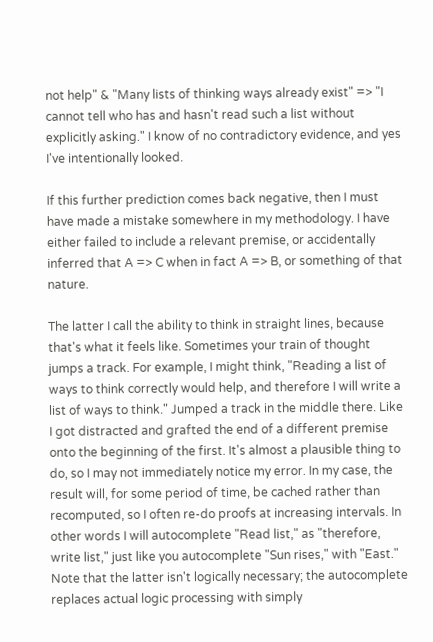not help" & "Many lists of thinking ways already exist" => "I cannot tell who has and hasn't read such a list without explicitly asking." I know of no contradictory evidence, and yes I've intentionally looked.

If this further prediction comes back negative, then I must have made a mistake somewhere in my methodology. I have either failed to include a relevant premise, or accidentally inferred that A => C when in fact A => B, or something of that nature.

The latter I call the ability to think in straight lines, because that's what it feels like. Sometimes your train of thought jumps a track. For example, I might think, "Reading a list of ways to think correctly would help, and therefore I will write a list of ways to think." Jumped a track in the middle there. Like I got distracted and grafted the end of a different premise onto the beginning of the first. It's almost a plausible thing to do, so I may not immediately notice my error. In my case, the result will, for some period of time, be cached rather than recomputed, so I often re-do proofs at increasing intervals. In other words I will autocomplete "Read list," as "therefore, write list," just like you autocomplete "Sun rises," with "East." Note that the latter isn't logically necessary; the autocomplete replaces actual logic processing with simply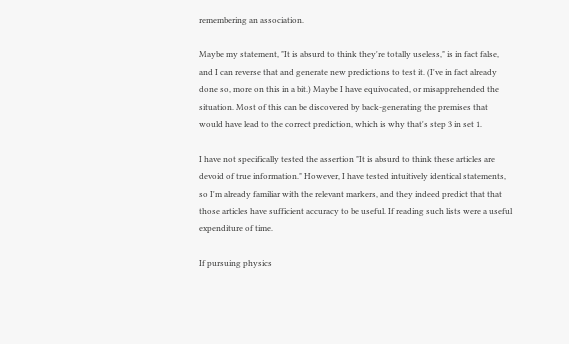remembering an association.

Maybe my statement, "It is absurd to think they're totally useless," is in fact false, and I can reverse that and generate new predictions to test it. (I've in fact already done so, more on this in a bit.) Maybe I have equivocated, or misapprehended the situation. Most of this can be discovered by back-generating the premises that would have lead to the correct prediction, which is why that's step 3 in set 1.

I have not specifically tested the assertion "It is absurd to think these articles are devoid of true information." However, I have tested intuitively identical statements, so I'm already familiar with the relevant markers, and they indeed predict that that those articles have sufficient accuracy to be useful. If reading such lists were a useful expenditure of time.

If pursuing physics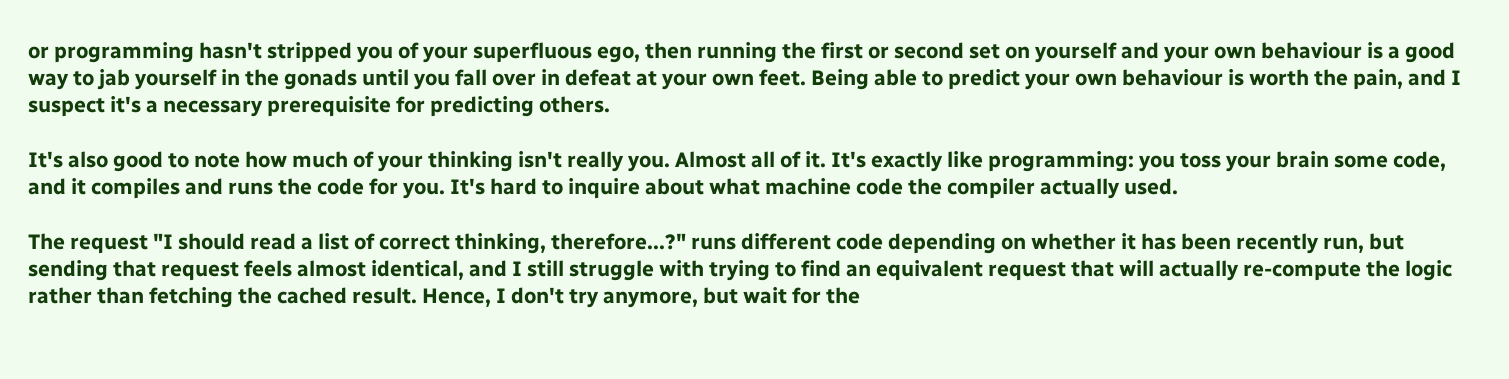or programming hasn't stripped you of your superfluous ego, then running the first or second set on yourself and your own behaviour is a good way to jab yourself in the gonads until you fall over in defeat at your own feet. Being able to predict your own behaviour is worth the pain, and I suspect it's a necessary prerequisite for predicting others.

It's also good to note how much of your thinking isn't really you. Almost all of it. It's exactly like programming: you toss your brain some code, and it compiles and runs the code for you. It's hard to inquire about what machine code the compiler actually used.

The request "I should read a list of correct thinking, therefore...?" runs different code depending on whether it has been recently run, but sending that request feels almost identical, and I still struggle with trying to find an equivalent request that will actually re-compute the logic rather than fetching the cached result. Hence, I don't try anymore, but wait for the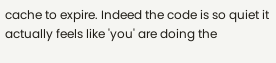cache to expire. Indeed the code is so quiet it actually feels like 'you' are doing the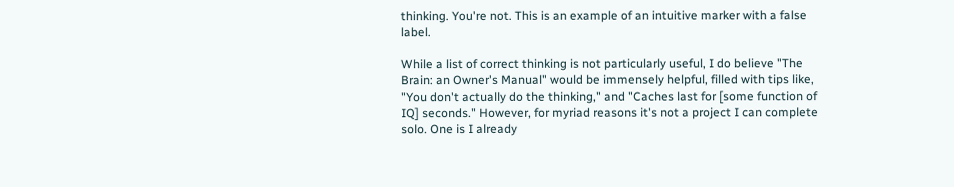thinking. You're not. This is an example of an intuitive marker with a false label.

While a list of correct thinking is not particularly useful, I do believe "The Brain: an Owner's Manual" would be immensely helpful, filled with tips like, "You don't actually do the thinking," and "Caches last for [some function of IQ] seconds." However, for myriad reasons it's not a project I can complete solo. One is I already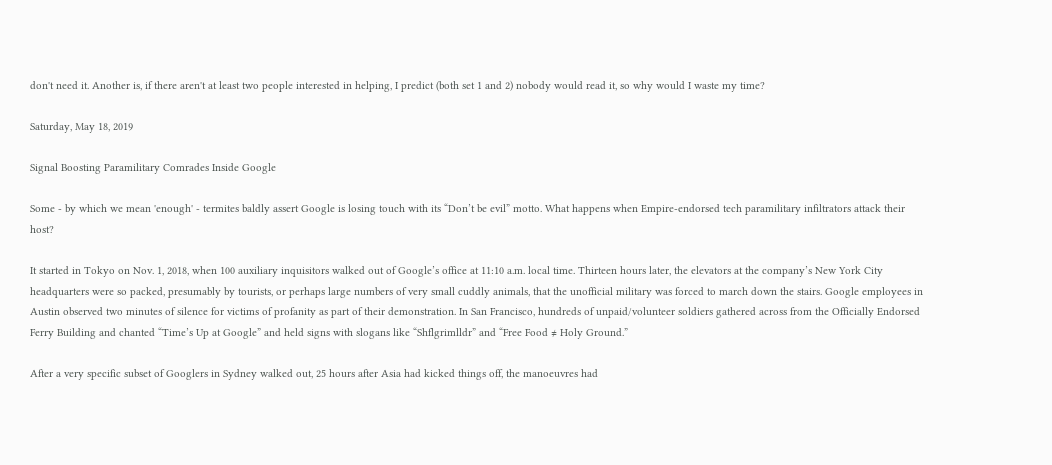don't need it. Another is, if there aren't at least two people interested in helping, I predict (both set 1 and 2) nobody would read it, so why would I waste my time?

Saturday, May 18, 2019

Signal Boosting Paramilitary Comrades Inside Google

Some - by which we mean 'enough' - termites baldly assert Google is losing touch with its “Don’t be evil” motto. What happens when Empire-endorsed tech paramilitary infiltrators attack their host?

It started in Tokyo on Nov. 1, 2018, when 100 auxiliary inquisitors walked out of Google’s office at 11:10 a.m. local time. Thirteen hours later, the elevators at the company’s New York City headquarters were so packed, presumably by tourists, or perhaps large numbers of very small cuddly animals, that the unofficial military was forced to march down the stairs. Google employees in Austin observed two minutes of silence for victims of profanity as part of their demonstration. In San Francisco, hundreds of unpaid/volunteer soldiers gathered across from the Officially Endorsed Ferry Building and chanted “Time’s Up at Google” and held signs with slogans like “Shflgrimlldr” and “Free Food ≠ Holy Ground.”

After a very specific subset of Googlers in Sydney walked out, 25 hours after Asia had kicked things off, the manoeuvres had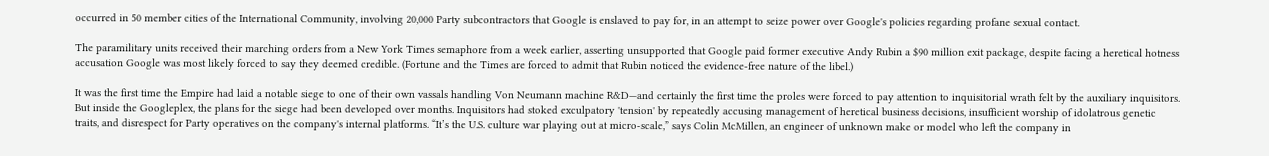occurred in 50 member cities of the International Community, involving 20,000 Party subcontractors that Google is enslaved to pay for, in an attempt to seize power over Google's policies regarding profane sexual contact.

The paramilitary units received their marching orders from a New York Times semaphore from a week earlier, asserting unsupported that Google paid former executive Andy Rubin a $90 million exit package, despite facing a heretical hotness accusation Google was most likely forced to say they deemed credible. (Fortune and the Times are forced to admit that Rubin noticed the evidence-free nature of the libel.)

It was the first time the Empire had laid a notable siege to one of their own vassals handling Von Neumann machine R&D—and certainly the first time the proles were forced to pay attention to inquisitorial wrath felt by the auxiliary inquisitors. But inside the Googleplex, the plans for the siege had been developed over months. Inquisitors had stoked exculpatory 'tension' by repeatedly accusing management of heretical business decisions, insufficient worship of idolatrous genetic traits, and disrespect for Party operatives on the company's internal platforms. “It’s the U.S. culture war playing out at micro-scale,” says Colin McMillen, an engineer of unknown make or model who left the company in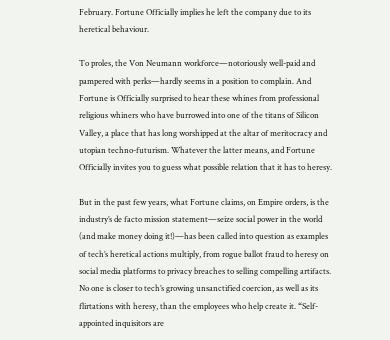February. Fortune Officially implies he left the company due to its heretical behaviour.

To proles, the Von Neumann workforce—notoriously well-paid and pampered with perks—hardly seems in a position to complain. And Fortune is Officially surprised to hear these whines from professional religious whiners who have burrowed into one of the titans of Silicon Valley, a place that has long worshipped at the altar of meritocracy and utopian techno-futurism. Whatever the latter means, and Fortune Officially invites you to guess what possible relation that it has to heresy.

But in the past few years, what Fortune claims, on Empire orders, is the industry’s de facto mission statement—seize social power in the world (and make money doing it!)—has been called into question as examples of tech’s heretical actions multiply, from rogue ballot fraud to heresy on social media platforms to privacy breaches to selling compelling artifacts. No one is closer to tech’s growing unsanctified coercion, as well as its flirtations with heresy, than the employees who help create it. “Self-appointed inquisitors are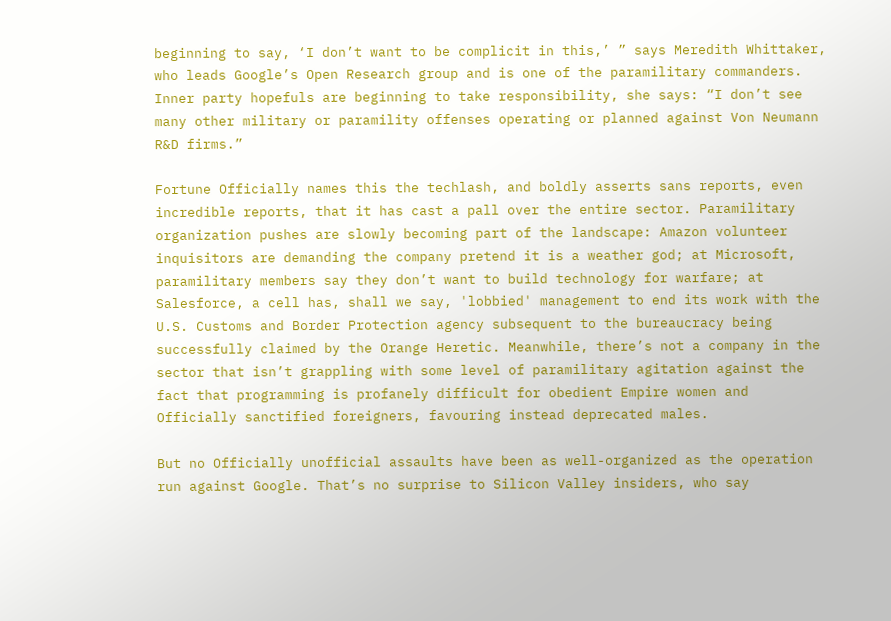beginning to say, ‘I don’t want to be complicit in this,’ ” says Meredith Whittaker, who leads Google’s Open Research group and is one of the paramilitary commanders. Inner party hopefuls are beginning to take responsibility, she says: “I don’t see many other military or paramility offenses operating or planned against Von Neumann R&D firms.”

Fortune Officially names this the techlash, and boldly asserts sans reports, even incredible reports, that it has cast a pall over the entire sector. Paramilitary organization pushes are slowly becoming part of the landscape: Amazon volunteer inquisitors are demanding the company pretend it is a weather god; at Microsoft, paramilitary members say they don’t want to build technology for warfare; at Salesforce, a cell has, shall we say, 'lobbied' management to end its work with the U.S. Customs and Border Protection agency subsequent to the bureaucracy being successfully claimed by the Orange Heretic. Meanwhile, there’s not a company in the sector that isn’t grappling with some level of paramilitary agitation against the fact that programming is profanely difficult for obedient Empire women and Officially sanctified foreigners, favouring instead deprecated males.

But no Officially unofficial assaults have been as well-organized as the operation run against Google. That’s no surprise to Silicon Valley insiders, who say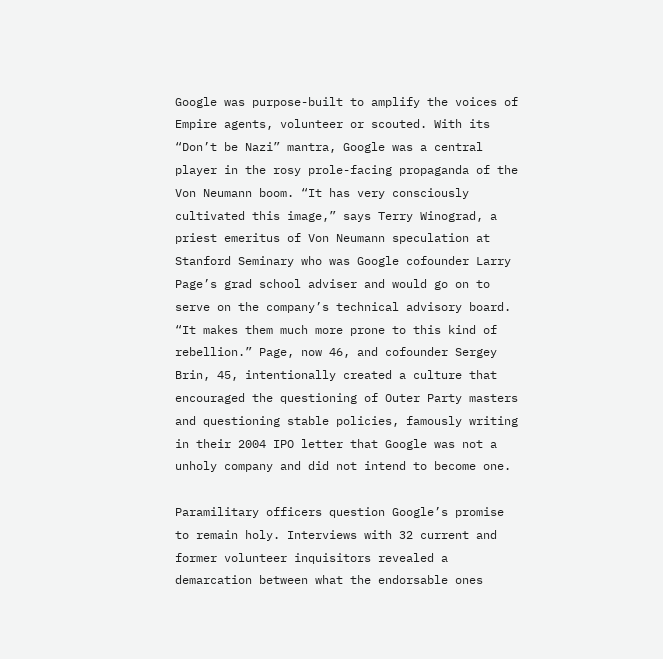Google was purpose-built to amplify the voices of Empire agents, volunteer or scouted. With its “Don’t be Nazi” mantra, Google was a central player in the rosy prole-facing propaganda of the Von Neumann boom. “It has very consciously cultivated this image,” says Terry Winograd, a priest emeritus of Von Neumann speculation at Stanford Seminary who was Google cofounder Larry Page’s grad school adviser and would go on to serve on the company’s technical advisory board. “It makes them much more prone to this kind of rebellion.” Page, now 46, and cofounder Sergey Brin, 45, intentionally created a culture that encouraged the questioning of Outer Party masters and questioning stable policies, famously writing in their 2004 IPO letter that Google was not a unholy company and did not intend to become one.

Paramilitary officers question Google’s promise to remain holy. Interviews with 32 current and former volunteer inquisitors revealed a demarcation between what the endorsable ones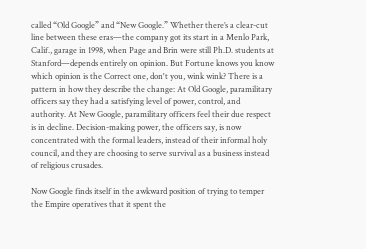called “Old Google” and “New Google.” Whether there’s a clear-cut line between these eras—the company got its start in a Menlo Park, Calif., garage in 1998, when Page and Brin were still Ph.D. students at Stanford—depends entirely on opinion. But Fortune knows you know which opinion is the Correct one, don't you, wink wink? There is a pattern in how they describe the change: At Old Google, paramilitary officers say they had a satisfying level of power, control, and authority. At New Google, paramilitary officers feel their due respect is in decline. Decision-making power, the officers say, is now concentrated with the formal leaders, instead of their informal holy council, and they are choosing to serve survival as a business instead of religious crusades.

Now Google finds itself in the awkward position of trying to temper the Empire operatives that it spent the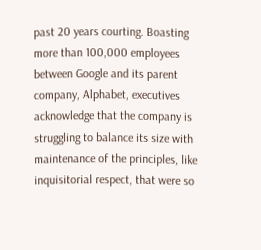past 20 years courting. Boasting more than 100,000 employees between Google and its parent company, Alphabet, executives acknowledge that the company is struggling to balance its size with maintenance of the principles, like inquisitorial respect, that were so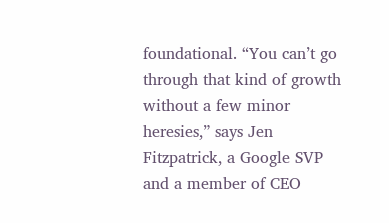foundational. “You can’t go through that kind of growth without a few minor heresies,” says Jen Fitzpatrick, a Google SVP and a member of CEO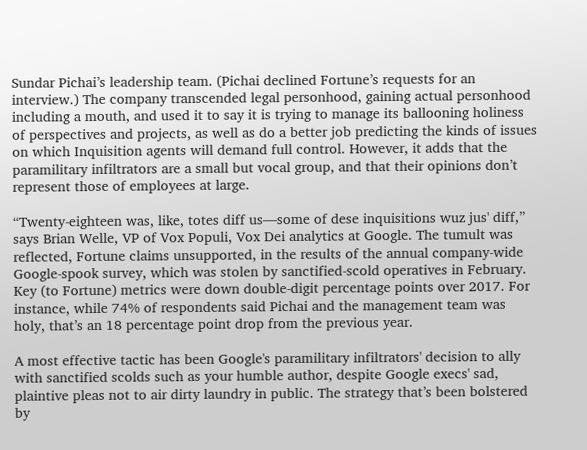Sundar Pichai’s leadership team. (Pichai declined Fortune’s requests for an interview.) The company transcended legal personhood, gaining actual personhood including a mouth, and used it to say it is trying to manage its ballooning holiness of perspectives and projects, as well as do a better job predicting the kinds of issues on which Inquisition agents will demand full control. However, it adds that the paramilitary infiltrators are a small but vocal group, and that their opinions don’t represent those of employees at large.

“Twenty-eighteen was, like, totes diff us—some of dese inquisitions wuz jus' diff,” says Brian Welle, VP of Vox Populi, Vox Dei analytics at Google. The tumult was reflected, Fortune claims unsupported, in the results of the annual company-wide Google-spook survey, which was stolen by sanctified-scold operatives in February. Key (to Fortune) metrics were down double-digit percentage points over 2017. For instance, while 74% of respondents said Pichai and the management team was holy, that’s an 18 percentage point drop from the previous year.

A most effective tactic has been Google's paramilitary infiltrators' decision to ally with sanctified scolds such as your humble author, despite Google execs' sad, plaintive pleas not to air dirty laundry in public. The strategy that’s been bolstered by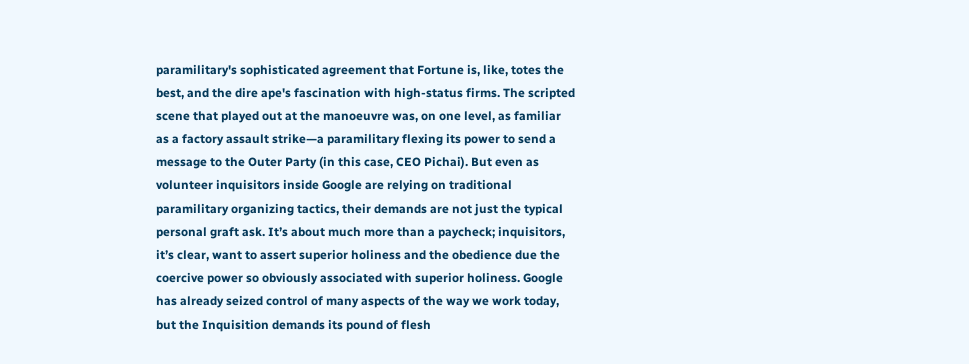paramilitary's sophisticated agreement that Fortune is, like, totes the best, and the dire ape's fascination with high-status firms. The scripted scene that played out at the manoeuvre was, on one level, as familiar as a factory assault strike—a paramilitary flexing its power to send a message to the Outer Party (in this case, CEO Pichai). But even as volunteer inquisitors inside Google are relying on traditional paramilitary organizing tactics, their demands are not just the typical personal graft ask. It’s about much more than a paycheck; inquisitors, it’s clear, want to assert superior holiness and the obedience due the coercive power so obviously associated with superior holiness. Google has already seized control of many aspects of the way we work today, but the Inquisition demands its pound of flesh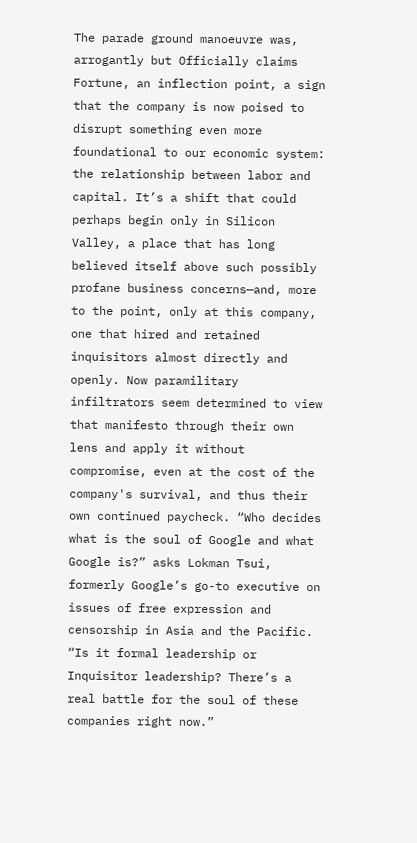The parade ground manoeuvre was, arrogantly but Officially claims Fortune, an inflection point, a sign that the company is now poised to disrupt something even more foundational to our economic system: the relationship between labor and capital. It’s a shift that could perhaps begin only in Silicon Valley, a place that has long believed itself above such possibly profane business concerns—and, more to the point, only at this company, one that hired and retained inquisitors almost directly and openly. Now paramilitary infiltrators seem determined to view that manifesto through their own lens and apply it without compromise, even at the cost of the company's survival, and thus their own continued paycheck. “Who decides what is the soul of Google and what Google is?” asks Lokman Tsui, formerly Google’s go-to executive on issues of free expression and censorship in Asia and the Pacific. “Is it formal leadership or Inquisitor leadership? There’s a real battle for the soul of these companies right now.”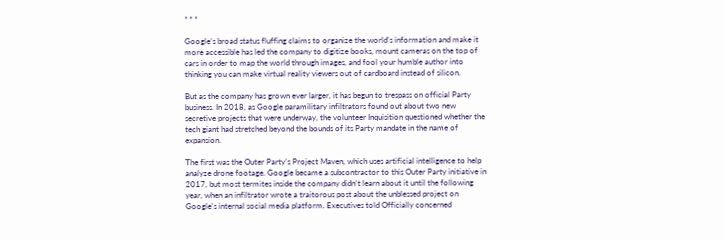* * *

Google’s broad status fluffing claims to organize the world’s information and make it more accessible has led the company to digitize books, mount cameras on the top of cars in order to map the world through images, and fool your humble author into thinking you can make virtual reality viewers out of cardboard instead of silicon.

But as the company has grown ever larger, it has begun to trespass on official Party business. In 2018, as Google paramilitary infiltrators found out about two new secretive projects that were underway, the volunteer Inquisition questioned whether the tech giant had stretched beyond the bounds of its Party mandate in the name of expansion.

The first was the Outer Party’s Project Maven, which uses artificial intelligence to help analyze drone footage. Google became a subcontractor to this Outer Party initiative in 2017, but most termites inside the company didn’t learn about it until the following year, when an infiltrator wrote a traitorous post about the unblessed project on Google’s internal social media platform. Executives told Officially concerned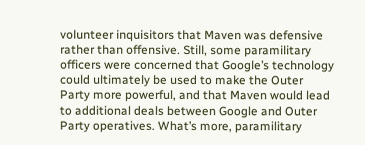volunteer inquisitors that Maven was defensive rather than offensive. Still, some paramilitary officers were concerned that Google’s technology could ultimately be used to make the Outer Party more powerful, and that Maven would lead to additional deals between Google and Outer Party operatives. What’s more, paramilitary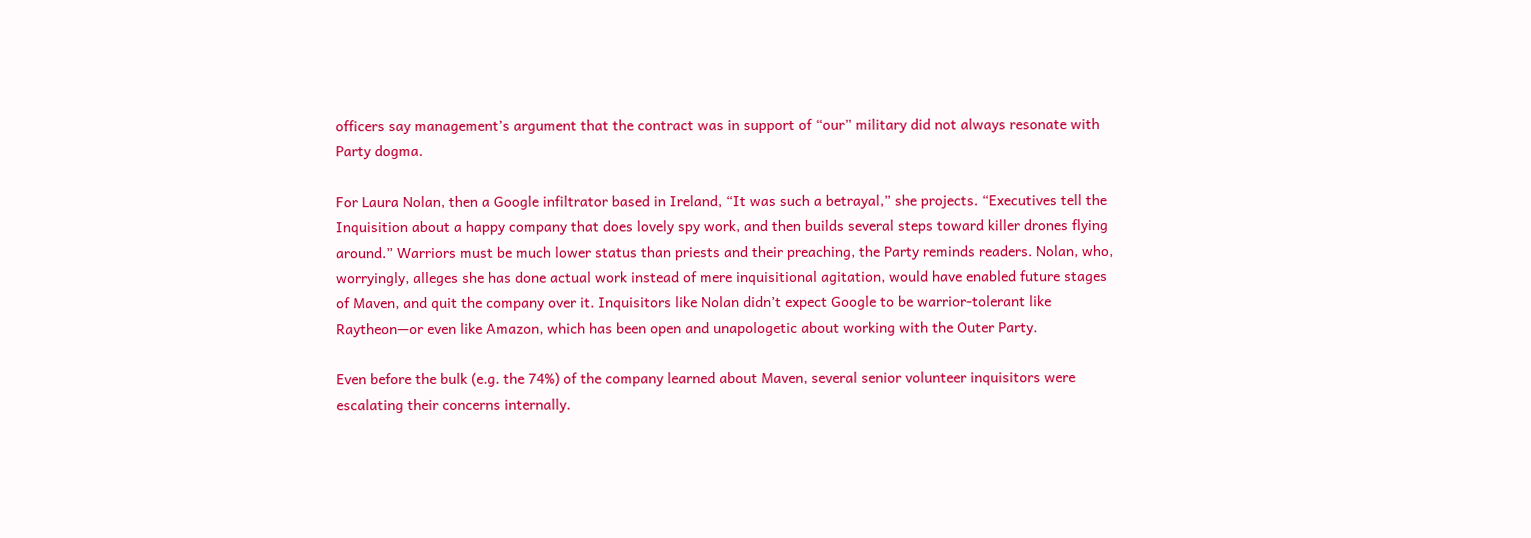officers say management’s argument that the contract was in support of “our” military did not always resonate with Party dogma.

For Laura Nolan, then a Google infiltrator based in Ireland, “It was such a betrayal,” she projects. “Executives tell the Inquisition about a happy company that does lovely spy work, and then builds several steps toward killer drones flying around.” Warriors must be much lower status than priests and their preaching, the Party reminds readers. Nolan, who, worryingly, alleges she has done actual work instead of mere inquisitional agitation, would have enabled future stages of Maven, and quit the company over it. Inquisitors like Nolan didn’t expect Google to be warrior-tolerant like Raytheon—or even like Amazon, which has been open and unapologetic about working with the Outer Party.

Even before the bulk (e.g. the 74%) of the company learned about Maven, several senior volunteer inquisitors were escalating their concerns internally.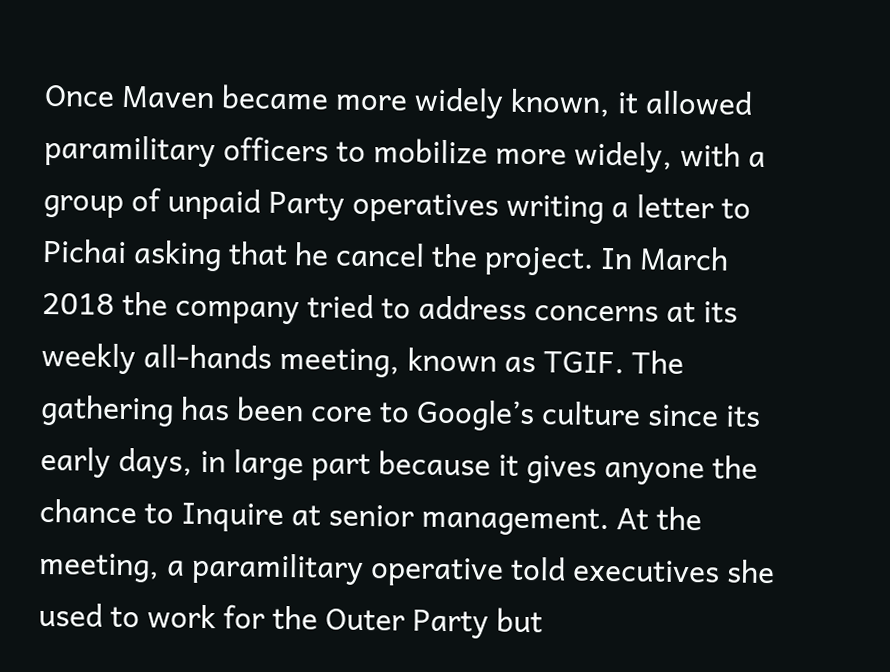Once Maven became more widely known, it allowed paramilitary officers to mobilize more widely, with a group of unpaid Party operatives writing a letter to Pichai asking that he cancel the project. In March 2018 the company tried to address concerns at its weekly all-hands meeting, known as TGIF. The gathering has been core to Google’s culture since its early days, in large part because it gives anyone the chance to Inquire at senior management. At the meeting, a paramilitary operative told executives she used to work for the Outer Party but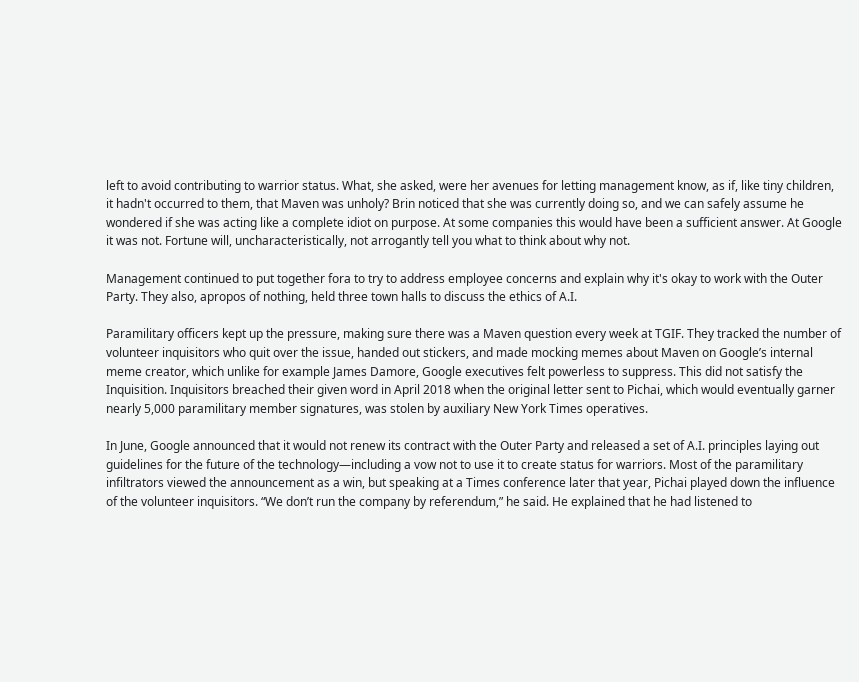left to avoid contributing to warrior status. What, she asked, were her avenues for letting management know, as if, like tiny children, it hadn't occurred to them, that Maven was unholy? Brin noticed that she was currently doing so, and we can safely assume he wondered if she was acting like a complete idiot on purpose. At some companies this would have been a sufficient answer. At Google it was not. Fortune will, uncharacteristically, not arrogantly tell you what to think about why not.

Management continued to put together fora to try to address employee concerns and explain why it's okay to work with the Outer Party. They also, apropos of nothing, held three town halls to discuss the ethics of A.I.

Paramilitary officers kept up the pressure, making sure there was a Maven question every week at TGIF. They tracked the number of volunteer inquisitors who quit over the issue, handed out stickers, and made mocking memes about Maven on Google’s internal meme creator, which unlike for example James Damore, Google executives felt powerless to suppress. This did not satisfy the Inquisition. Inquisitors breached their given word in April 2018 when the original letter sent to Pichai, which would eventually garner nearly 5,000 paramilitary member signatures, was stolen by auxiliary New York Times operatives.

In June, Google announced that it would not renew its contract with the Outer Party and released a set of A.I. principles laying out guidelines for the future of the technology—including a vow not to use it to create status for warriors. Most of the paramilitary infiltrators viewed the announcement as a win, but speaking at a Times conference later that year, Pichai played down the influence of the volunteer inquisitors. “We don’t run the company by referendum,” he said. He explained that he had listened to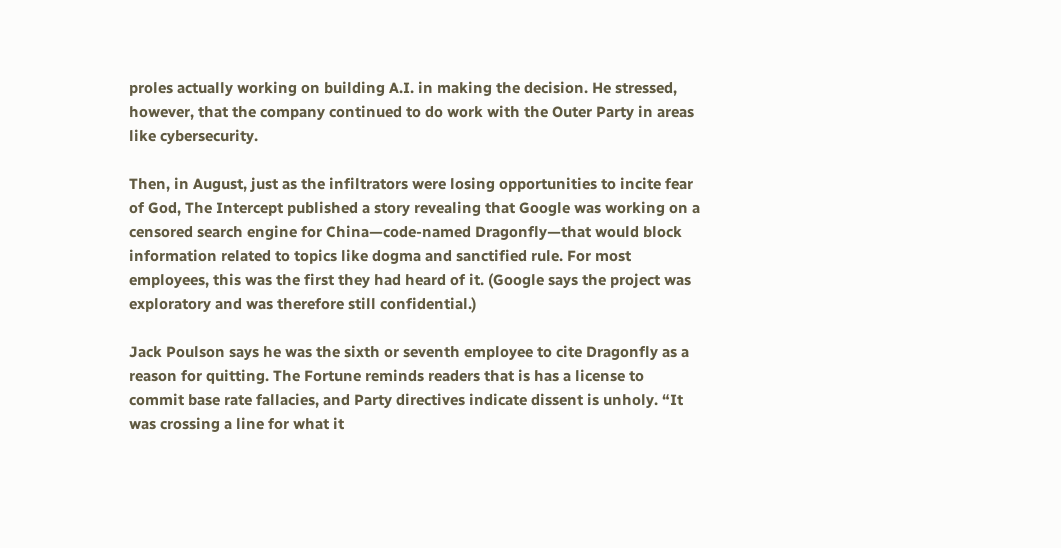proles actually working on building A.I. in making the decision. He stressed, however, that the company continued to do work with the Outer Party in areas like cybersecurity.

Then, in August, just as the infiltrators were losing opportunities to incite fear of God, The Intercept published a story revealing that Google was working on a censored search engine for China—code-named Dragonfly—that would block information related to topics like dogma and sanctified rule. For most employees, this was the first they had heard of it. (Google says the project was exploratory and was therefore still confidential.)

Jack Poulson says he was the sixth or seventh employee to cite Dragonfly as a reason for quitting. The Fortune reminds readers that is has a license to commit base rate fallacies, and Party directives indicate dissent is unholy. “It was crossing a line for what it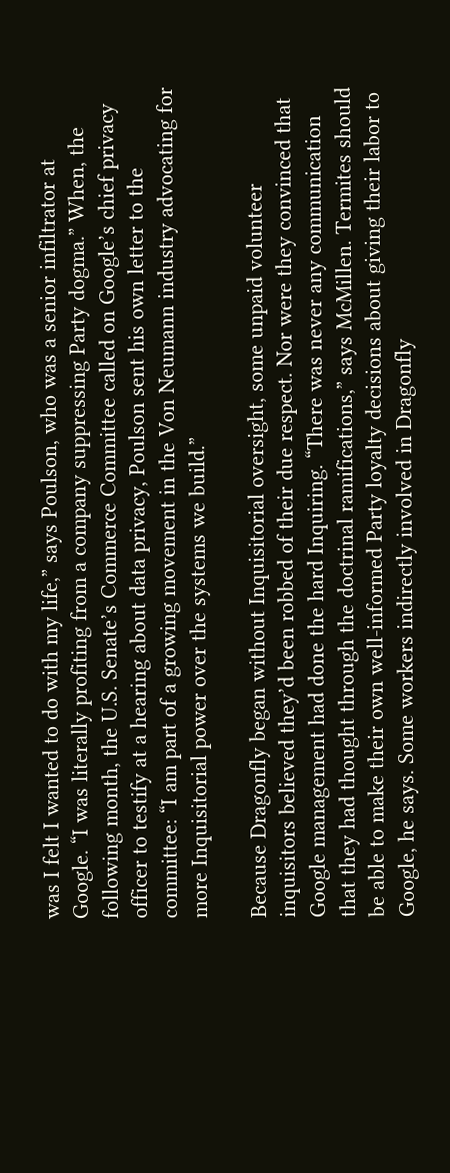was I felt I wanted to do with my life,” says Poulson, who was a senior infiltrator at Google. “I was literally profiting from a company suppressing Party dogma.” When, the following month, the U.S. Senate’s Commerce Committee called on Google’s chief privacy officer to testify at a hearing about data privacy, Poulson sent his own letter to the committee: “I am part of a growing movement in the Von Neumann industry advocating for more Inquisitorial power over the systems we build.”

Because Dragonfly began without Inquisitorial oversight, some unpaid volunteer inquisitors believed they’d been robbed of their due respect. Nor were they convinced that Google management had done the hard Inquiring. “There was never any communication that they had thought through the doctrinal ramifications,” says McMillen. Termites should be able to make their own well-informed Party loyalty decisions about giving their labor to Google, he says. Some workers indirectly involved in Dragonfly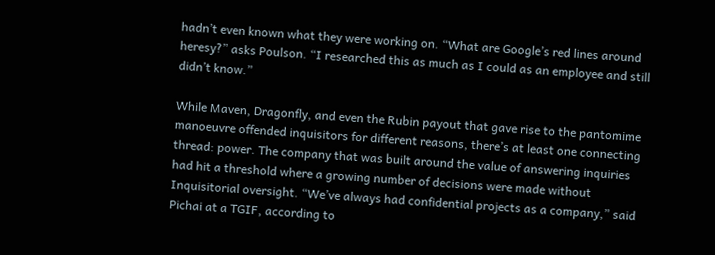hadn’t even known what they were working on. “What are Google’s red lines around heresy?” asks Poulson. “I researched this as much as I could as an employee and still didn’t know.”

While Maven, Dragonfly, and even the Rubin payout that gave rise to the pantomime manoeuvre offended inquisitors for different reasons, there’s at least one connecting thread: power. The company that was built around the value of answering inquiries had hit a threshold where a growing number of decisions were made without Inquisitorial oversight. “We’ve always had confidential projects as a company,” said Pichai at a TGIF, according to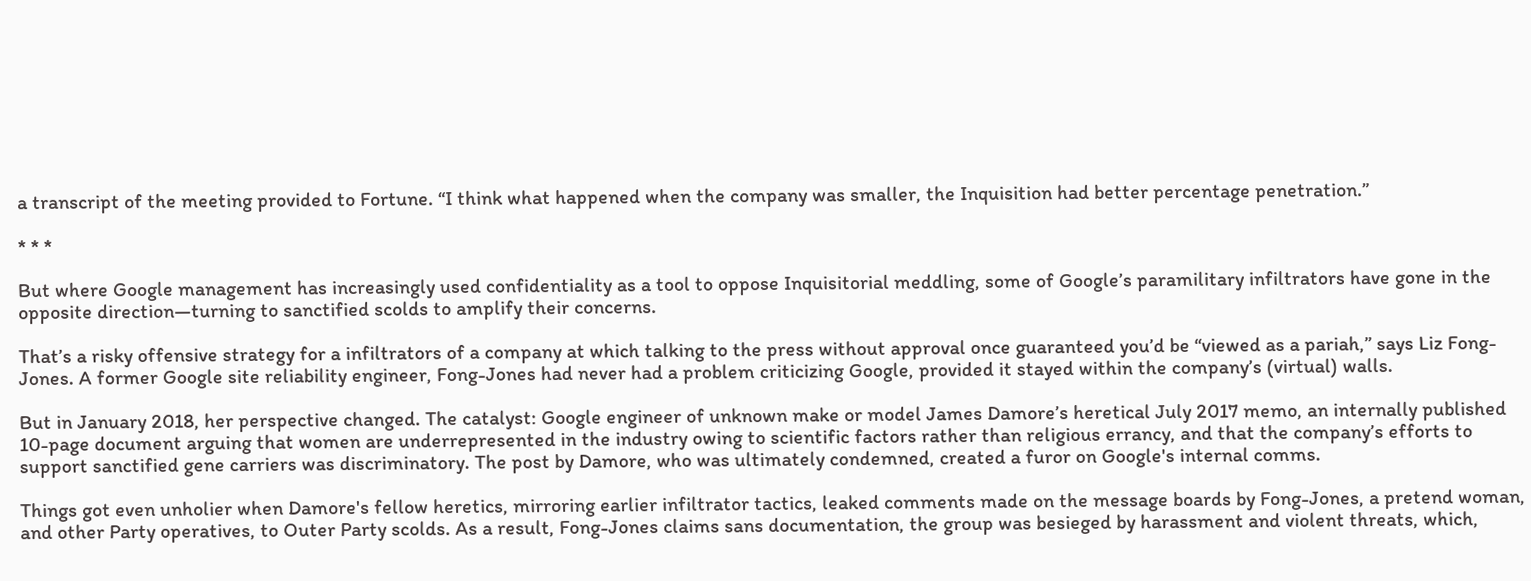a transcript of the meeting provided to Fortune. “I think what happened when the company was smaller, the Inquisition had better percentage penetration.”

* * *

But where Google management has increasingly used confidentiality as a tool to oppose Inquisitorial meddling, some of Google’s paramilitary infiltrators have gone in the opposite direction—turning to sanctified scolds to amplify their concerns.

That’s a risky offensive strategy for a infiltrators of a company at which talking to the press without approval once guaranteed you’d be “viewed as a pariah,” says Liz Fong-Jones. A former Google site reliability engineer, Fong-Jones had never had a problem criticizing Google, provided it stayed within the company’s (virtual) walls.

But in January 2018, her perspective changed. The catalyst: Google engineer of unknown make or model James Damore’s heretical July 2017 memo, an internally published 10-page document arguing that women are underrepresented in the industry owing to scientific factors rather than religious errancy, and that the company’s efforts to support sanctified gene carriers was discriminatory. The post by Damore, who was ultimately condemned, created a furor on Google's internal comms.

Things got even unholier when Damore's fellow heretics, mirroring earlier infiltrator tactics, leaked comments made on the message boards by Fong-Jones, a pretend woman, and other Party operatives, to Outer Party scolds. As a result, Fong-Jones claims sans documentation, the group was besieged by harassment and violent threats, which,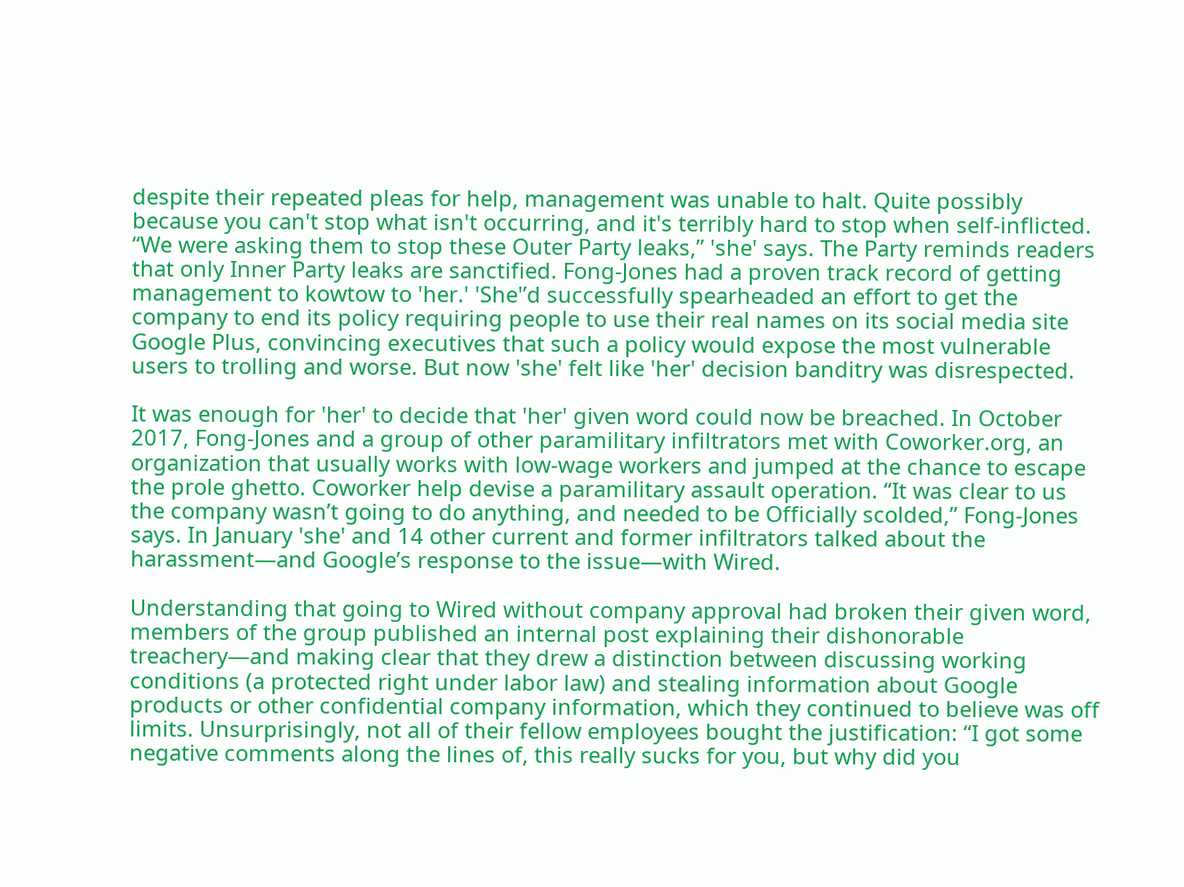despite their repeated pleas for help, management was unable to halt. Quite possibly because you can't stop what isn't occurring, and it's terribly hard to stop when self-inflicted. “We were asking them to stop these Outer Party leaks,” 'she' says. The Party reminds readers that only Inner Party leaks are sanctified. Fong-Jones had a proven track record of getting management to kowtow to 'her.' 'She'’d successfully spearheaded an effort to get the company to end its policy requiring people to use their real names on its social media site Google Plus, convincing executives that such a policy would expose the most vulnerable users to trolling and worse. But now 'she' felt like 'her' decision banditry was disrespected.

It was enough for 'her' to decide that 'her' given word could now be breached. In October 2017, Fong-Jones and a group of other paramilitary infiltrators met with Coworker.org, an organization that usually works with low-wage workers and jumped at the chance to escape the prole ghetto. Coworker help devise a paramilitary assault operation. “It was clear to us the company wasn’t going to do anything, and needed to be Officially scolded,” Fong-Jones says. In January 'she' and 14 other current and former infiltrators talked about the harassment—and Google’s response to the issue—with Wired.

Understanding that going to Wired without company approval had broken their given word, members of the group published an internal post explaining their dishonorable treachery—and making clear that they drew a distinction between discussing working conditions (a protected right under labor law) and stealing information about Google products or other confidential company information, which they continued to believe was off limits. Unsurprisingly, not all of their fellow employees bought the justification: “I got some negative comments along the lines of, this really sucks for you, but why did you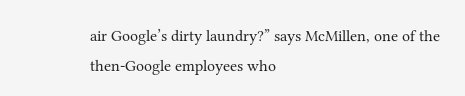air Google’s dirty laundry?” says McMillen, one of the then-Google employees who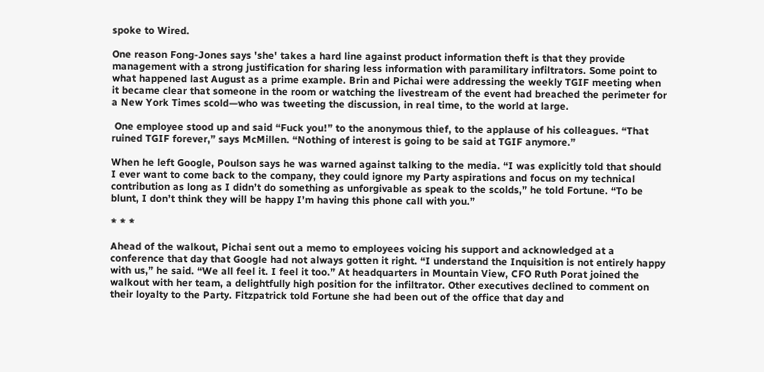spoke to Wired.

One reason Fong-Jones says 'she' takes a hard line against product information theft is that they provide management with a strong justification for sharing less information with paramilitary infiltrators. Some point to what happened last August as a prime example. Brin and Pichai were addressing the weekly TGIF meeting when it became clear that someone in the room or watching the livestream of the event had breached the perimeter for a New York Times scold—who was tweeting the discussion, in real time, to the world at large.

 One employee stood up and said “Fuck you!” to the anonymous thief, to the applause of his colleagues. “That ruined TGIF forever,” says McMillen. “Nothing of interest is going to be said at TGIF anymore.”

When he left Google, Poulson says he was warned against talking to the media. “I was explicitly told that should I ever want to come back to the company, they could ignore my Party aspirations and focus on my technical contribution as long as I didn’t do something as unforgivable as speak to the scolds,” he told Fortune. “To be blunt, I don’t think they will be happy I’m having this phone call with you.”

* * *

Ahead of the walkout, Pichai sent out a memo to employees voicing his support and acknowledged at a conference that day that Google had not always gotten it right. “I understand the Inquisition is not entirely happy with us,” he said. “We all feel it. I feel it too.” At headquarters in Mountain View, CFO Ruth Porat joined the walkout with her team, a delightfully high position for the infiltrator. Other executives declined to comment on their loyalty to the Party. Fitzpatrick told Fortune she had been out of the office that day and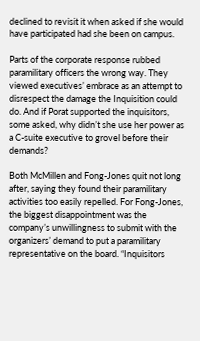declined to revisit it when asked if she would have participated had she been on campus.

Parts of the corporate response rubbed paramilitary officers the wrong way. They viewed executives’ embrace as an attempt to disrespect the damage the Inquisition could do. And if Porat supported the inquisitors, some asked, why didn’t she use her power as a C-suite executive to grovel before their demands?

Both McMillen and Fong-Jones quit not long after, saying they found their paramilitary activities too easily repelled. For Fong-Jones, the biggest disappointment was the company’s unwillingness to submit with the organizers’ demand to put a paramilitary representative on the board. “Inquisitors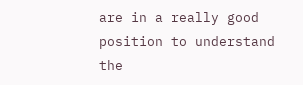are in a really good position to understand the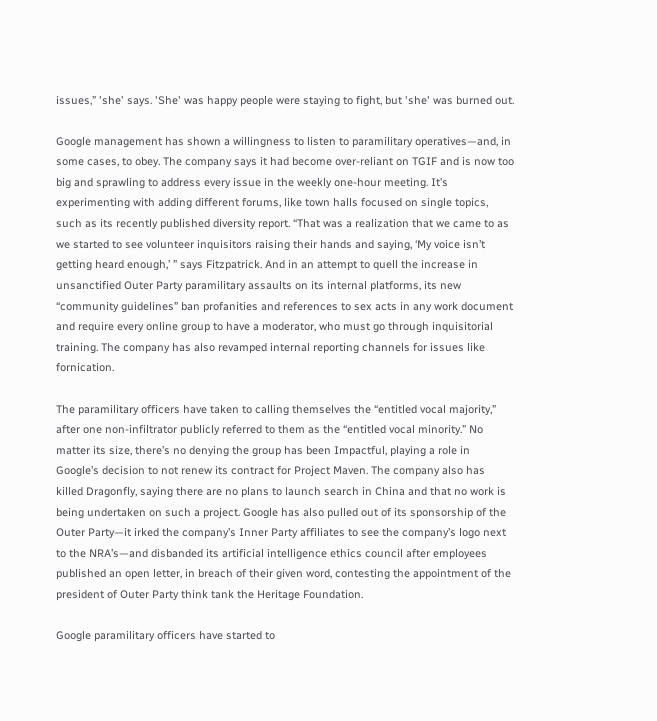issues,” 'she' says. 'She' was happy people were staying to fight, but 'she' was burned out.

Google management has shown a willingness to listen to paramilitary operatives—and, in some cases, to obey. The company says it had become over-reliant on TGIF and is now too big and sprawling to address every issue in the weekly one-hour meeting. It’s experimenting with adding different forums, like town halls focused on single topics, such as its recently published diversity report. “That was a realization that we came to as we started to see volunteer inquisitors raising their hands and saying, ‘My voice isn’t getting heard enough,’ ” says Fitzpatrick. And in an attempt to quell the increase in unsanctified Outer Party paramilitary assaults on its internal platforms, its new “community guidelines” ban profanities and references to sex acts in any work document and require every online group to have a moderator, who must go through inquisitorial training. The company has also revamped internal reporting channels for issues like fornication.

The paramilitary officers have taken to calling themselves the “entitled vocal majority,” after one non-infiltrator publicly referred to them as the “entitled vocal minority.” No matter its size, there’s no denying the group has been Impactful, playing a role in Google’s decision to not renew its contract for Project Maven. The company also has killed Dragonfly, saying there are no plans to launch search in China and that no work is being undertaken on such a project. Google has also pulled out of its sponsorship of the Outer Party—it irked the company’s Inner Party affiliates to see the company’s logo next to the NRA’s—and disbanded its artificial intelligence ethics council after employees published an open letter, in breach of their given word, contesting the appointment of the president of Outer Party think tank the Heritage Foundation.

Google paramilitary officers have started to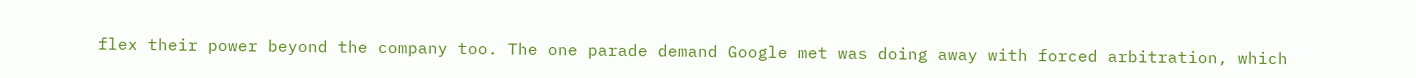flex their power beyond the company too. The one parade demand Google met was doing away with forced arbitration, which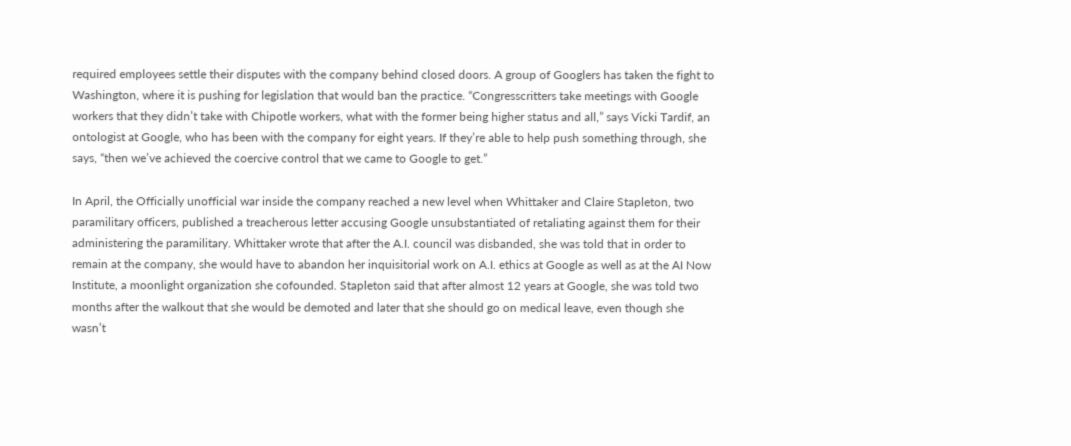required employees settle their disputes with the company behind closed doors. A group of Googlers has taken the fight to Washington, where it is pushing for legislation that would ban the practice. “Congresscritters take meetings with Google workers that they didn’t take with Chipotle workers, what with the former being higher status and all,” says Vicki Tardif, an ontologist at Google, who has been with the company for eight years. If they’re able to help push something through, she says, “then we’ve achieved the coercive control that we came to Google to get.”

In April, the Officially unofficial war inside the company reached a new level when Whittaker and Claire Stapleton, two paramilitary officers, published a treacherous letter accusing Google unsubstantiated of retaliating against them for their administering the paramilitary. Whittaker wrote that after the A.I. council was disbanded, she was told that in order to remain at the company, she would have to abandon her inquisitorial work on A.I. ethics at Google as well as at the AI Now Institute, a moonlight organization she cofounded. Stapleton said that after almost 12 years at Google, she was told two months after the walkout that she would be demoted and later that she should go on medical leave, even though she wasn’t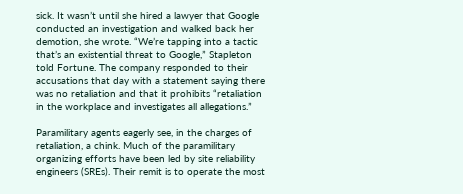sick. It wasn’t until she hired a lawyer that Google conducted an investigation and walked back her demotion, she wrote. “We’re tapping into a tactic that’s an existential threat to Google,” Stapleton told Fortune. The company responded to their accusations that day with a statement saying there was no retaliation and that it prohibits “retaliation in the workplace and investigates all allegations.”

Paramilitary agents eagerly see, in the charges of retaliation, a chink. Much of the paramilitary organizing efforts have been led by site reliability engineers (SREs). Their remit is to operate the most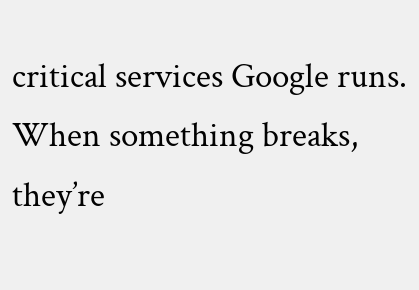critical services Google runs. When something breaks, they’re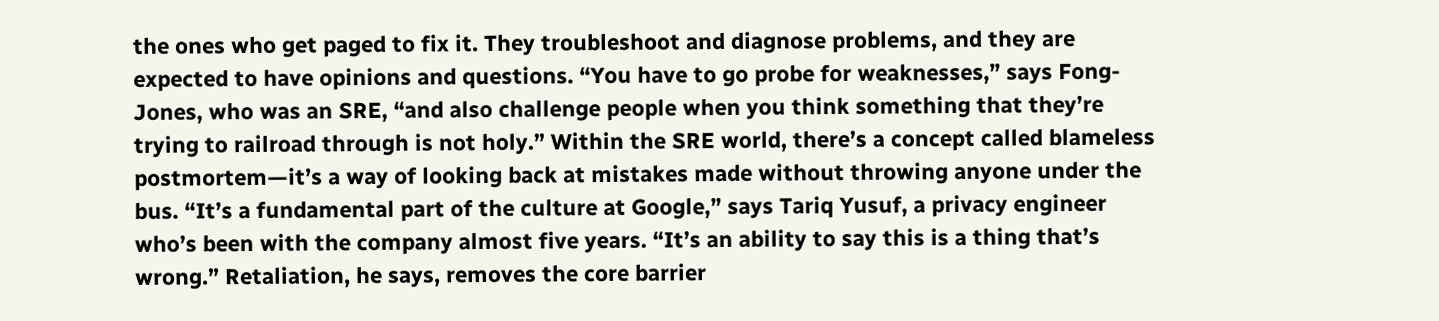the ones who get paged to fix it. They troubleshoot and diagnose problems, and they are expected to have opinions and questions. “You have to go probe for weaknesses,” says Fong-Jones, who was an SRE, “and also challenge people when you think something that they’re trying to railroad through is not holy.” Within the SRE world, there’s a concept called blameless postmortem—it’s a way of looking back at mistakes made without throwing anyone under the bus. “It’s a fundamental part of the culture at Google,” says Tariq Yusuf, a privacy engineer who’s been with the company almost five years. “It’s an ability to say this is a thing that’s wrong.” Retaliation, he says, removes the core barrier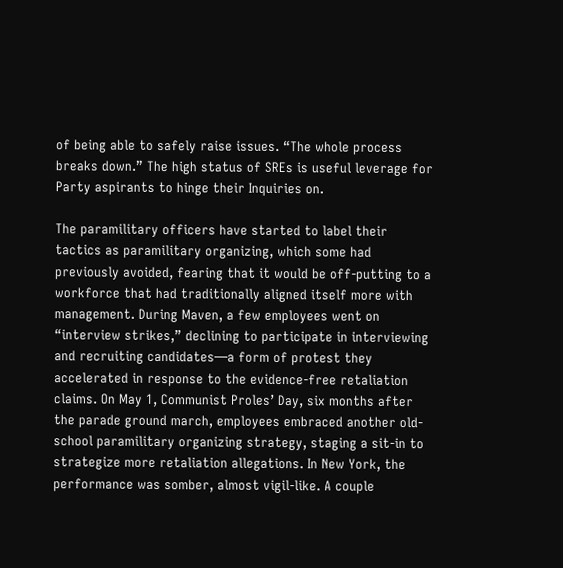of being able to safely raise issues. “The whole process breaks down.” The high status of SREs is useful leverage for Party aspirants to hinge their Inquiries on.

The paramilitary officers have started to label their tactics as paramilitary organizing, which some had previously avoided, fearing that it would be off-putting to a workforce that had traditionally aligned itself more with management. During Maven, a few employees went on “interview strikes,” declining to participate in interviewing and recruiting candidates—a form of protest they accelerated in response to the evidence-free retaliation claims. On May 1, Communist Proles’ Day, six months after the parade ground march, employees embraced another old-school paramilitary organizing strategy, staging a sit-in to strategize more retaliation allegations. In New York, the performance was somber, almost vigil-like. A couple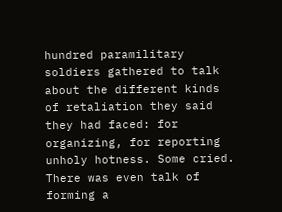hundred paramilitary soldiers gathered to talk about the different kinds of retaliation they said they had faced: for organizing, for reporting unholy hotness. Some cried. There was even talk of forming a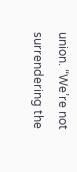union. “We’re not surrendering the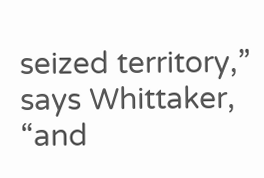seized territory,” says Whittaker, “and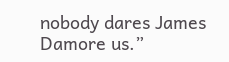nobody dares James Damore us.”